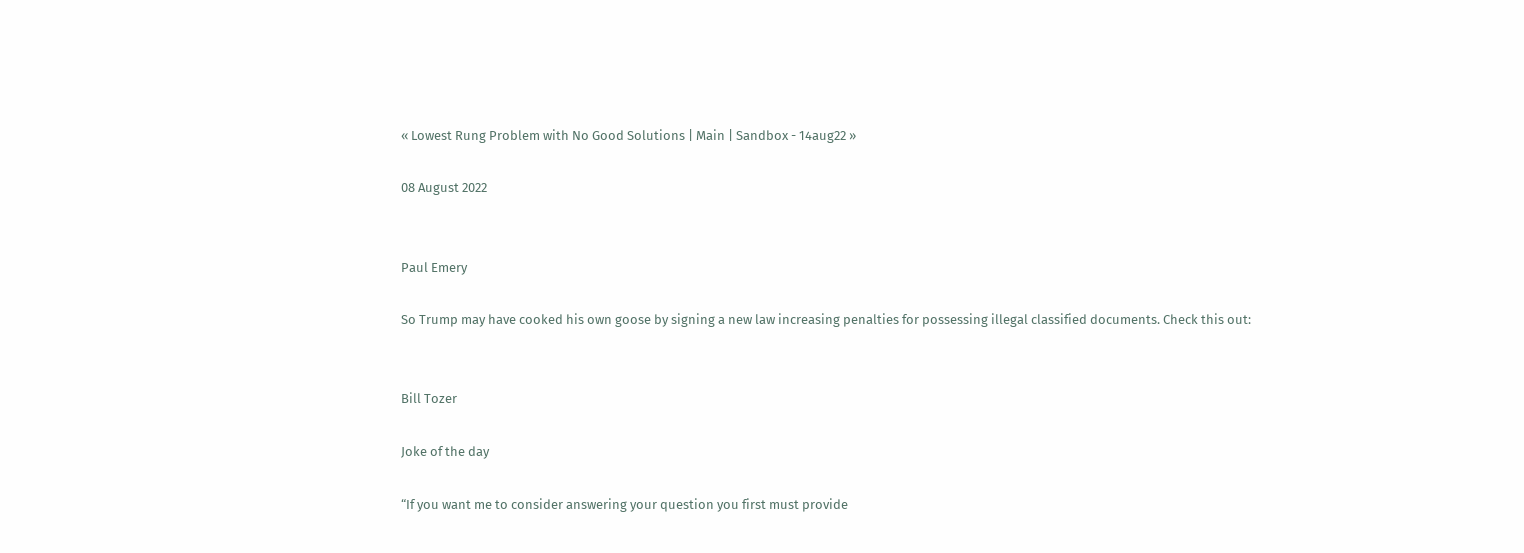« Lowest Rung Problem with No Good Solutions | Main | Sandbox - 14aug22 »

08 August 2022


Paul Emery

So Trump may have cooked his own goose by signing a new law increasing penalties for possessing illegal classified documents. Check this out:


Bill Tozer

Joke of the day

“If you want me to consider answering your question you first must provide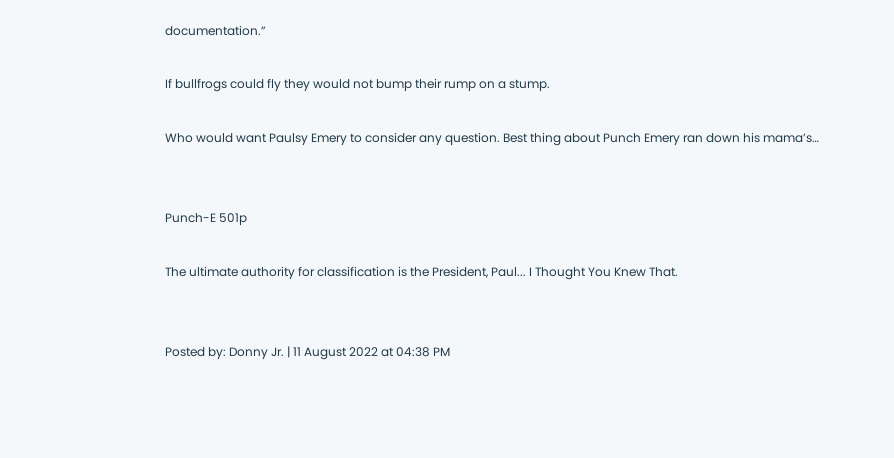documentation.”

If bullfrogs could fly they would not bump their rump on a stump.

Who would want Paulsy Emery to consider any question. Best thing about Punch Emery ran down his mama’s…


Punch-E 501p

The ultimate authority for classification is the President, Paul... I Thought You Knew That.


Posted by: Donny Jr. | 11 August 2022 at 04:38 PM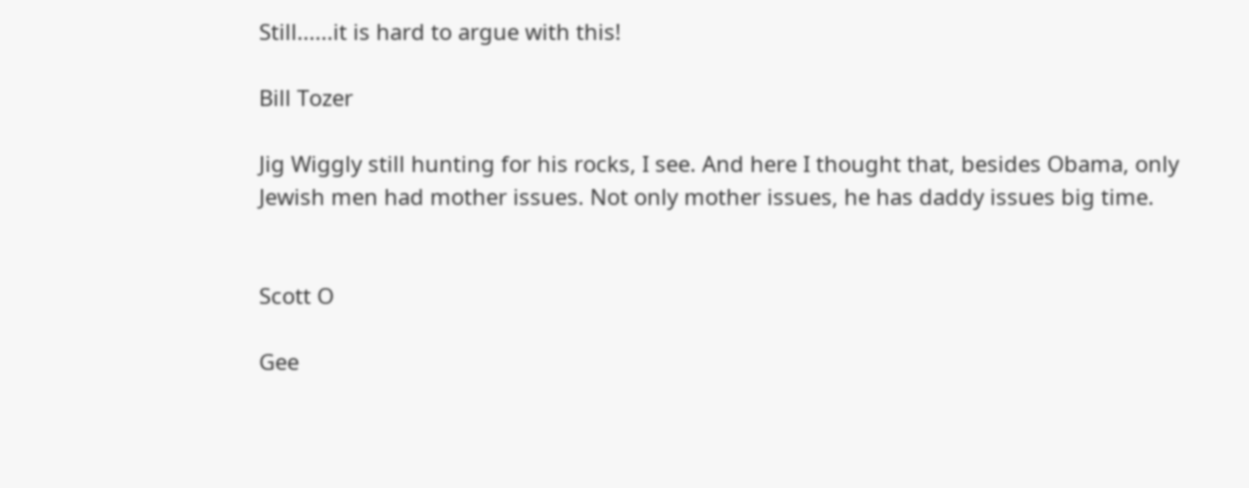Still......it is hard to argue with this!

Bill Tozer

Jig Wiggly still hunting for his rocks, I see. And here I thought that, besides Obama, only Jewish men had mother issues. Not only mother issues, he has daddy issues big time.


Scott O

Gee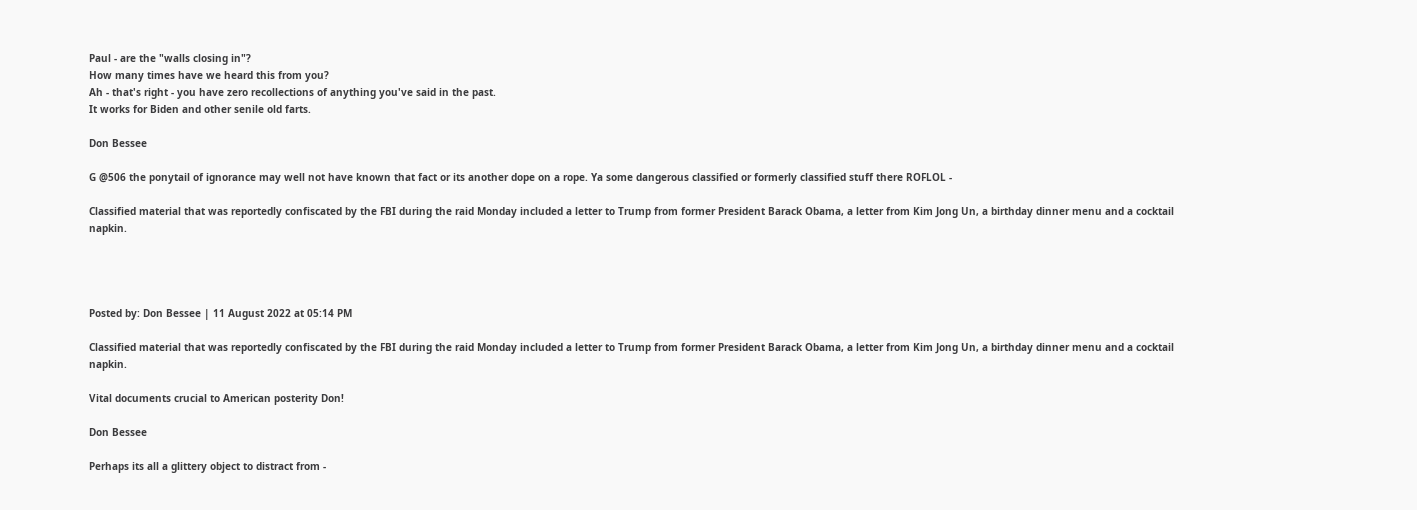Paul - are the "walls closing in"?
How many times have we heard this from you?
Ah - that's right - you have zero recollections of anything you've said in the past.
It works for Biden and other senile old farts.

Don Bessee

G @506 the ponytail of ignorance may well not have known that fact or its another dope on a rope. Ya some dangerous classified or formerly classified stuff there ROFLOL -

Classified material that was reportedly confiscated by the FBI during the raid Monday included a letter to Trump from former President Barack Obama, a letter from Kim Jong Un, a birthday dinner menu and a cocktail napkin.




Posted by: Don Bessee | 11 August 2022 at 05:14 PM

Classified material that was reportedly confiscated by the FBI during the raid Monday included a letter to Trump from former President Barack Obama, a letter from Kim Jong Un, a birthday dinner menu and a cocktail napkin.

Vital documents crucial to American posterity Don!

Don Bessee

Perhaps its all a glittery object to distract from -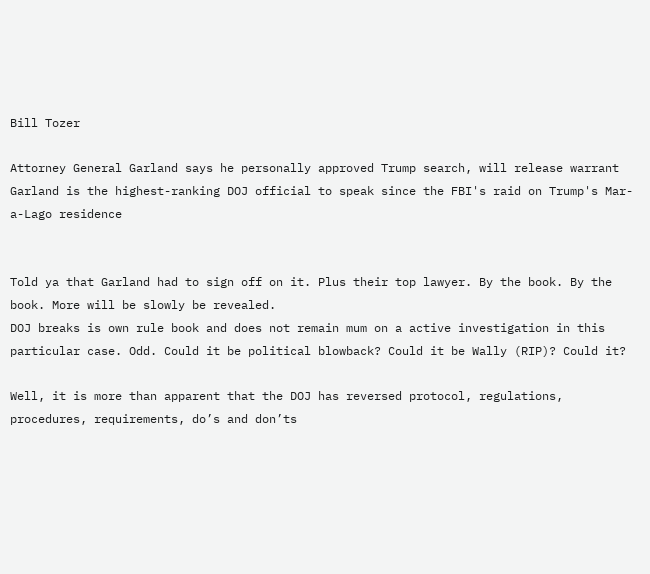Bill Tozer

Attorney General Garland says he personally approved Trump search, will release warrant
Garland is the highest-ranking DOJ official to speak since the FBI's raid on Trump's Mar-a-Lago residence


Told ya that Garland had to sign off on it. Plus their top lawyer. By the book. By the book. More will be slowly be revealed.
DOJ breaks is own rule book and does not remain mum on a active investigation in this particular case. Odd. Could it be political blowback? Could it be Wally (RIP)? Could it?

Well, it is more than apparent that the DOJ has reversed protocol, regulations, procedures, requirements, do’s and don’ts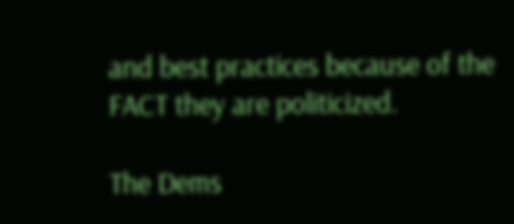and best practices because of the FACT they are politicized.

The Dems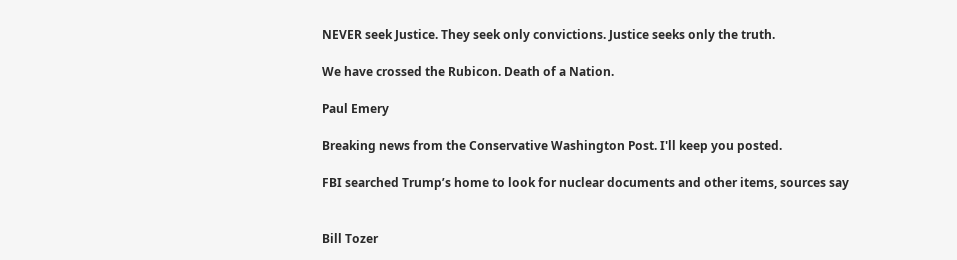NEVER seek Justice. They seek only convictions. Justice seeks only the truth.

We have crossed the Rubicon. Death of a Nation.

Paul Emery

Breaking news from the Conservative Washington Post. I'll keep you posted.

FBI searched Trump’s home to look for nuclear documents and other items, sources say


Bill Tozer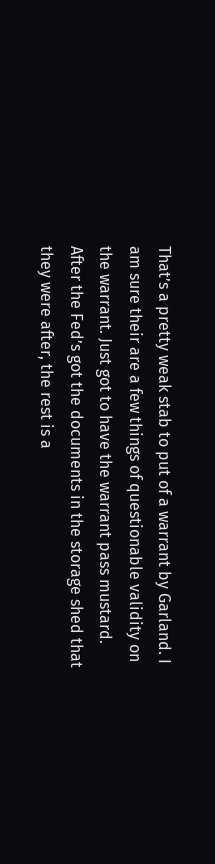That’s a pretty weak stab to put of a warrant by Garland. I am sure their are a few things of questionable validity on the warrant. Just got to have the warrant pass mustard. After the Fed’s got the documents in the storage shed that they were after, the rest is a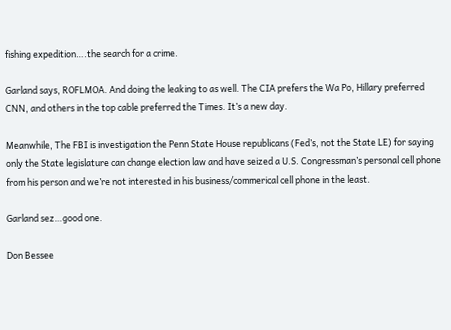fishing expedition….the search for a crime.

Garland says, ROFLMOA. And doing the leaking to as well. The CIA prefers the Wa Po, Hillary preferred CNN, and others in the top cable preferred the Times. It’s a new day.

Meanwhile, The FBI is investigation the Penn State House republicans (Fed’s, not the State LE) for saying only the State legislature can change election law and have seized a U.S. Congressman’s personal cell phone from his person and we’re not interested in his business/commerical cell phone in the least.

Garland sez…good one.

Don Bessee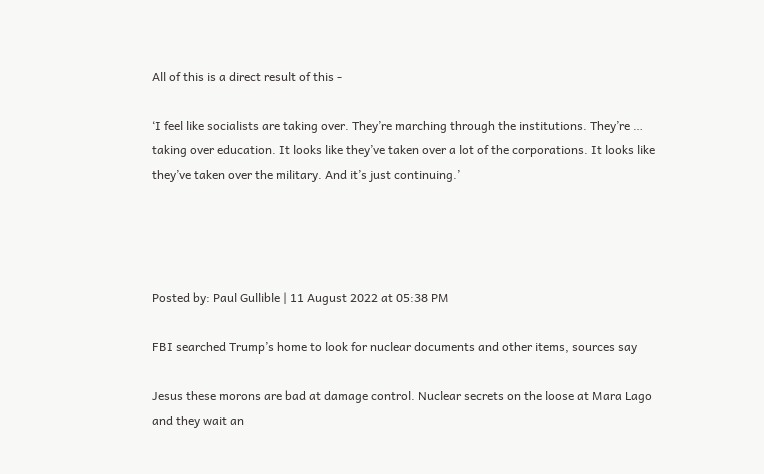All of this is a direct result of this -

‘I feel like socialists are taking over. They’re marching through the institutions. They’re … taking over education. It looks like they’ve taken over a lot of the corporations. It looks like they’ve taken over the military. And it’s just continuing.’




Posted by: Paul Gullible | 11 August 2022 at 05:38 PM

FBI searched Trump’s home to look for nuclear documents and other items, sources say

Jesus these morons are bad at damage control. Nuclear secrets on the loose at Mara Lago and they wait an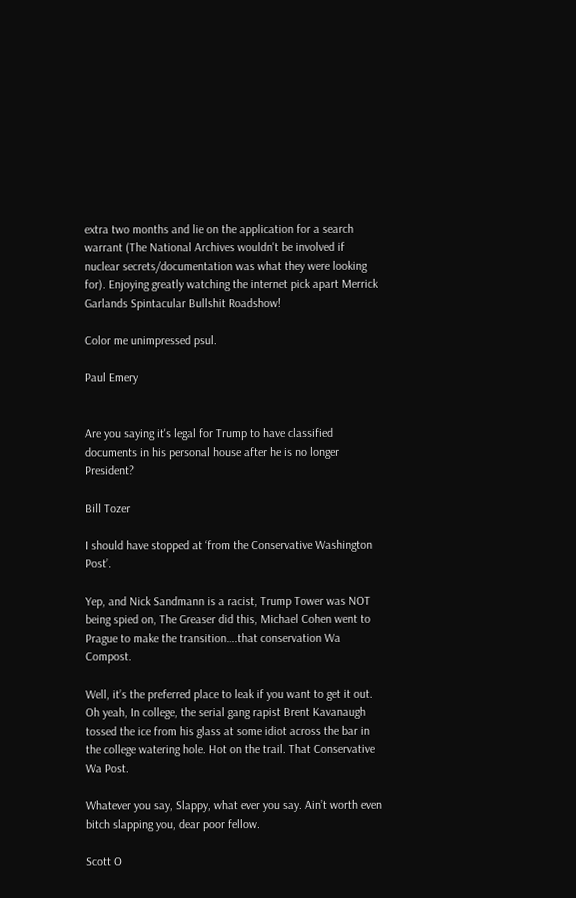extra two months and lie on the application for a search warrant (The National Archives wouldn't be involved if nuclear secrets/documentation was what they were looking for). Enjoying greatly watching the internet pick apart Merrick Garlands Spintacular Bullshit Roadshow!

Color me unimpressed psul.

Paul Emery


Are you saying it's legal for Trump to have classified documents in his personal house after he is no longer President?

Bill Tozer

I should have stopped at ‘from the Conservative Washington Post’.

Yep, and Nick Sandmann is a racist, Trump Tower was NOT being spied on, The Greaser did this, Michael Cohen went to Prague to make the transition….that conservation Wa Compost.

Well, it’s the preferred place to leak if you want to get it out. Oh yeah, In college, the serial gang rapist Brent Kavanaugh tossed the ice from his glass at some idiot across the bar in the college watering hole. Hot on the trail. That Conservative Wa Post.

Whatever you say, Slappy, what ever you say. Ain’t worth even bitch slapping you, dear poor fellow.

Scott O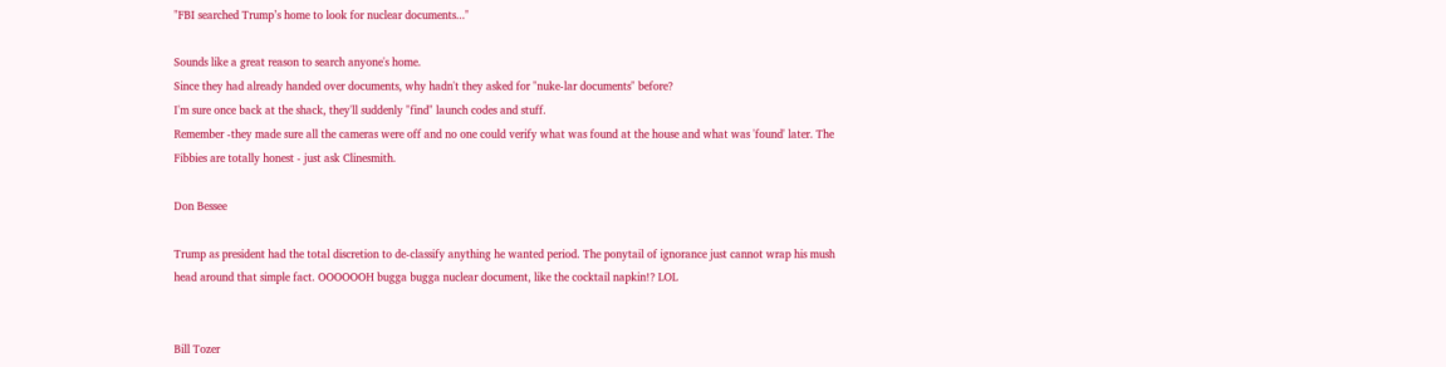"FBI searched Trump’s home to look for nuclear documents..."

Sounds like a great reason to search anyone's home.
Since they had already handed over documents, why hadn't they asked for "nuke-lar documents" before?
I'm sure once back at the shack, they'll suddenly "find" launch codes and stuff.
Remember -they made sure all the cameras were off and no one could verify what was found at the house and what was 'found' later. The Fibbies are totally honest - just ask Clinesmith.

Don Bessee

Trump as president had the total discretion to de-classify anything he wanted period. The ponytail of ignorance just cannot wrap his mush head around that simple fact. OOOOOOH bugga bugga nuclear document, like the cocktail napkin!? LOL


Bill Tozer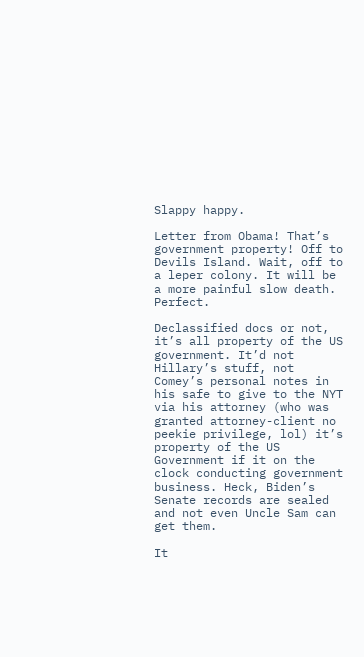Slappy happy.

Letter from Obama! That’s government property! Off to Devils Island. Wait, off to a leper colony. It will be a more painful slow death. Perfect.

Declassified docs or not, it’s all property of the US government. It’d not Hillary’s stuff, not Comey’s personal notes in his safe to give to the NYT via his attorney (who was granted attorney-client no peekie privilege, lol) it’s property of the US Government if it on the clock conducting government business. Heck, Biden’s Senate records are sealed and not even Uncle Sam can get them.

It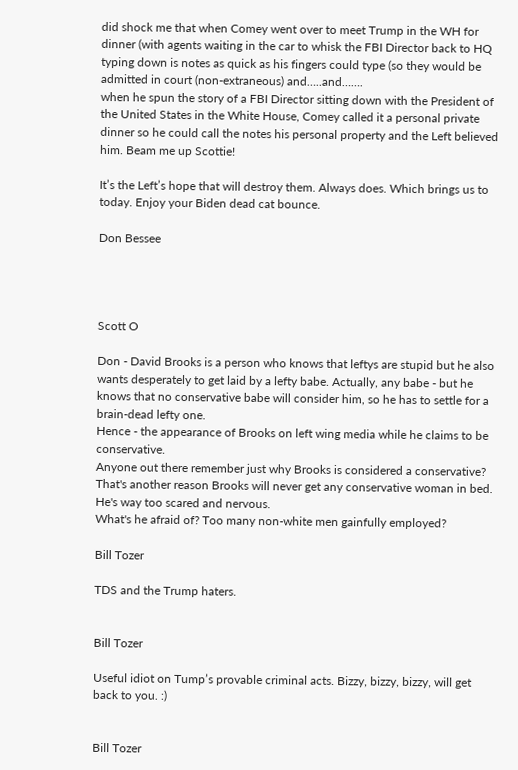did shock me that when Comey went over to meet Trump in the WH for dinner (with agents waiting in the car to whisk the FBI Director back to HQ typing down is notes as quick as his fingers could type (so they would be admitted in court (non-extraneous) and…..and…….
when he spun the story of a FBI Director sitting down with the President of the United States in the White House, Comey called it a personal private dinner so he could call the notes his personal property and the Left believed him. Beam me up Scottie!

It’s the Left’s hope that will destroy them. Always does. Which brings us to today. Enjoy your Biden dead cat bounce.

Don Bessee




Scott O

Don - David Brooks is a person who knows that leftys are stupid but he also wants desperately to get laid by a lefty babe. Actually, any babe - but he knows that no conservative babe will consider him, so he has to settle for a brain-dead lefty one.
Hence - the appearance of Brooks on left wing media while he claims to be conservative.
Anyone out there remember just why Brooks is considered a conservative?
That's another reason Brooks will never get any conservative woman in bed. He's way too scared and nervous.
What's he afraid of? Too many non-white men gainfully employed?

Bill Tozer

TDS and the Trump haters.


Bill Tozer

Useful idiot on Tump’s provable criminal acts. Bizzy, bizzy, bizzy, will get back to you. :)


Bill Tozer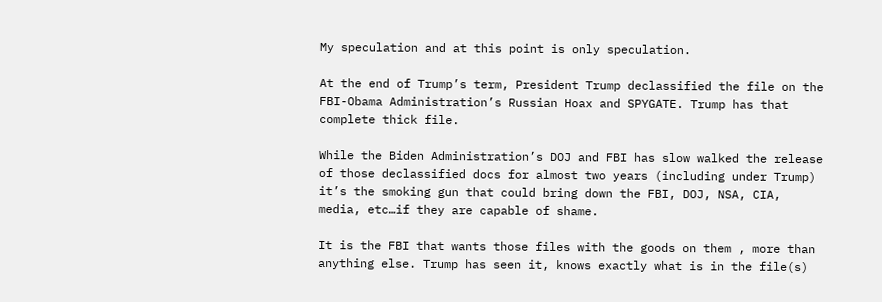My speculation and at this point is only speculation.

At the end of Trump’s term, President Trump declassified the file on the FBI-Obama Administration’s Russian Hoax and SPYGATE. Trump has that complete thick file.

While the Biden Administration’s DOJ and FBI has slow walked the release of those declassified docs for almost two years (including under Trump) it’s the smoking gun that could bring down the FBI, DOJ, NSA, CIA, media, etc…if they are capable of shame.

It is the FBI that wants those files with the goods on them , more than anything else. Trump has seen it, knows exactly what is in the file(s)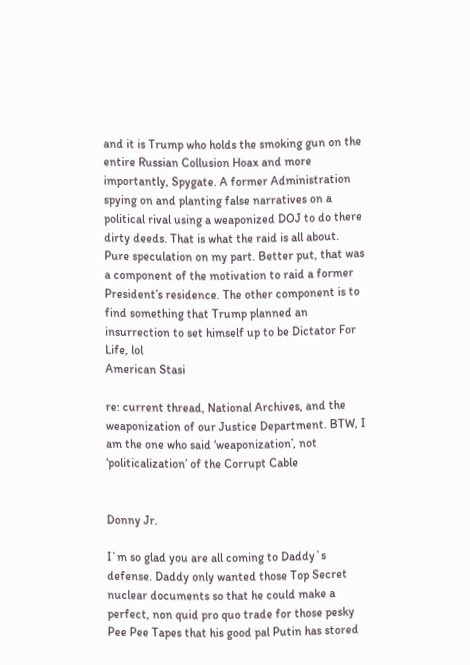and it is Trump who holds the smoking gun on the entire Russian Collusion Hoax and more importantly, Spygate. A former Administration spying on and planting false narratives on a political rival using a weaponized DOJ to do there dirty deeds. That is what the raid is all about. Pure speculation on my part. Better put, that was a component of the motivation to raid a former President’s residence. The other component is to find something that Trump planned an insurrection to set himself up to be Dictator For Life, lol
American Stasi

re: current thread, National Archives, and the weaponization of our Justice Department. BTW, I am the one who said ‘weaponization’, not ‘politicalization’ of the Corrupt Cable


Donny Jr.

I`m so glad you are all coming to Daddy`s defense. Daddy only wanted those Top Secret nuclear documents so that he could make a perfect, non quid pro quo trade for those pesky Pee Pee Tapes that his good pal Putin has stored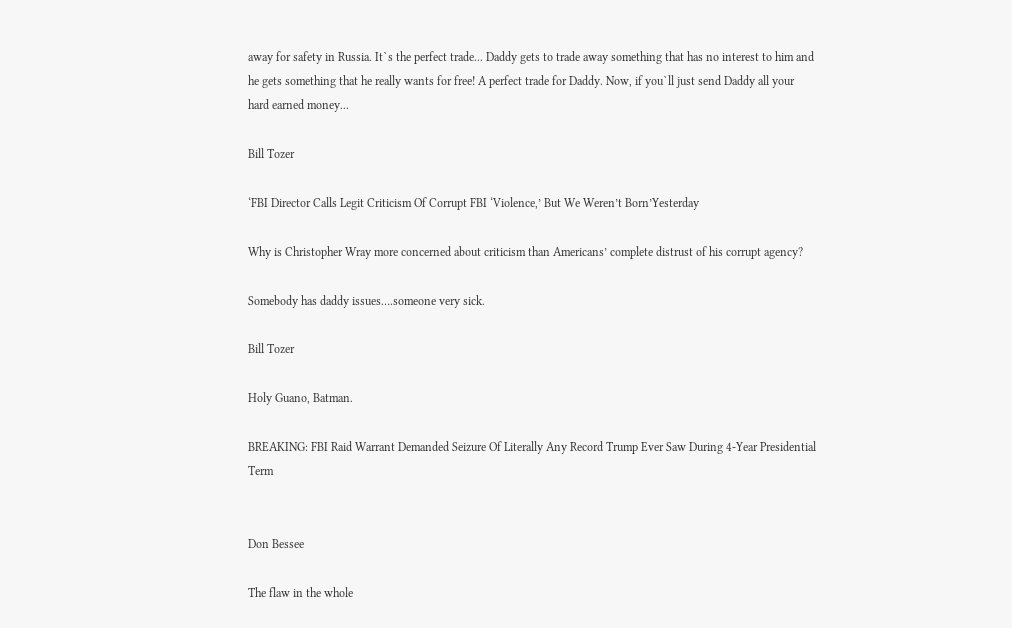away for safety in Russia. It`s the perfect trade... Daddy gets to trade away something that has no interest to him and he gets something that he really wants for free! A perfect trade for Daddy. Now, if you`ll just send Daddy all your hard earned money...

Bill Tozer

‘FBI Director Calls Legit Criticism Of Corrupt FBI ‘Violence,’ But We Weren’t Born’Yesterday

Why is Christopher Wray more concerned about criticism than Americans’ complete distrust of his corrupt agency?

Somebody has daddy issues….someone very sick.

Bill Tozer

Holy Guano, Batman.

BREAKING: FBI Raid Warrant Demanded Seizure Of Literally Any Record Trump Ever Saw During 4-Year Presidential Term


Don Bessee

The flaw in the whole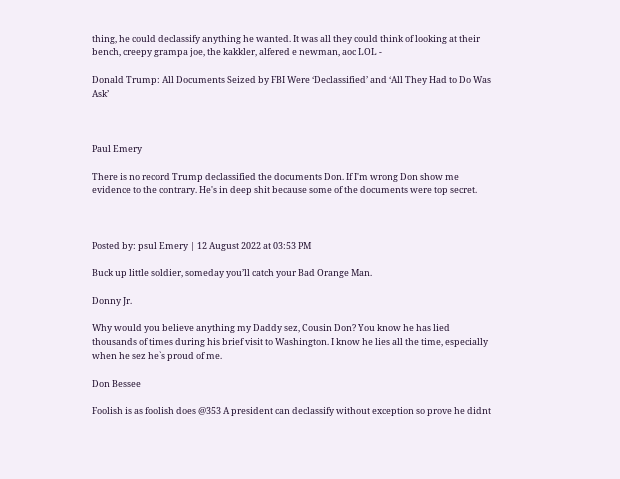thing, he could declassify anything he wanted. It was all they could think of looking at their bench, creepy grampa joe, the kakkler, alfered e newman, aoc LOL -

Donald Trump: All Documents Seized by FBI Were ‘Declassified’ and ‘All They Had to Do Was Ask’



Paul Emery

There is no record Trump declassified the documents Don. If I'm wrong Don show me evidence to the contrary. He's in deep shit because some of the documents were top secret.



Posted by: psul Emery | 12 August 2022 at 03:53 PM

Buck up little soldier, someday you’ll catch your Bad Orange Man.

Donny Jr.

Why would you believe anything my Daddy sez, Cousin Don? You know he has lied thousands of times during his brief visit to Washington. I know he lies all the time, especially when he sez he`s proud of me.

Don Bessee

Foolish is as foolish does @353 A president can declassify without exception so prove he didnt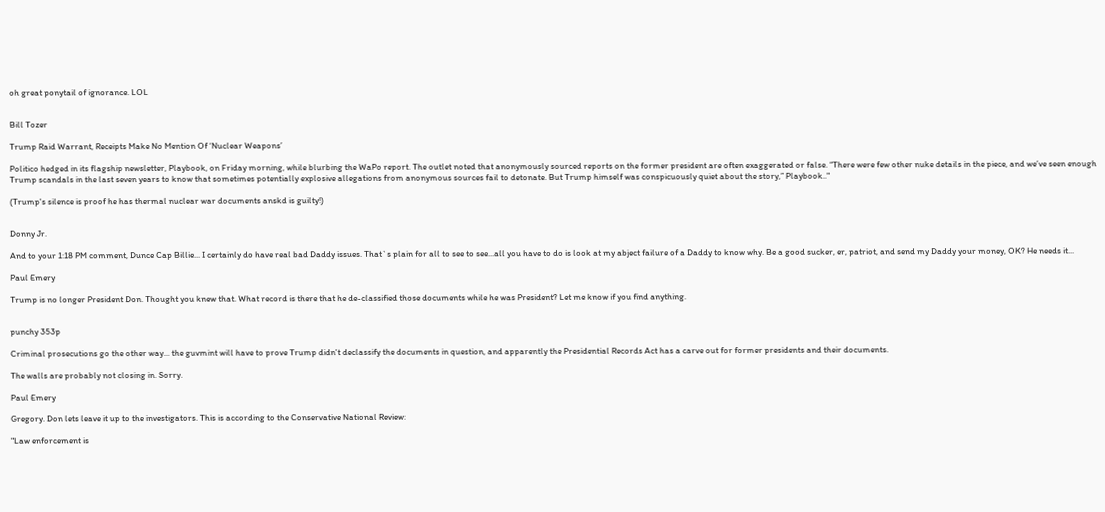oh great ponytail of ignorance. LOL


Bill Tozer

Trump Raid Warrant, Receipts Make No Mention Of ‘Nuclear Weapons’

Politico hedged in its flagship newsletter, Playbook, on Friday morning, while blurbing the WaPo report. The outlet noted that anonymously sourced reports on the former president are often exaggerated or false. “There were few other nuke details in the piece, and we’ve seen enough Trump scandals in the last seven years to know that sometimes potentially explosive allegations from anonymous sources fail to detonate. But Trump himself was conspicuously quiet about the story,” Playbook.."

(Trump's silence is proof he has thermal nuclear war documents anskd is guilty!)


Donny Jr.

And to your 1:18 PM comment, Dunce Cap Billie... I certainly do have real bad Daddy issues. That`s plain for all to see to see...all you have to do is look at my abject failure of a Daddy to know why. Be a good sucker, er, patriot, and send my Daddy your money, OK? He needs it...

Paul Emery

Trump is no longer President Don. Thought you knew that. What record is there that he de-classified those documents while he was President? Let me know if you find anything.


punchy 353p

Criminal prosecutions go the other way... the guvmint will have to prove Trump didn't declassify the documents in question, and apparently the Presidential Records Act has a carve out for former presidents and their documents.

The walls are probably not closing in. Sorry.

Paul Emery

Gregory. Don lets leave it up to the investigators. This is according to the Conservative National Review:

"Law enforcement is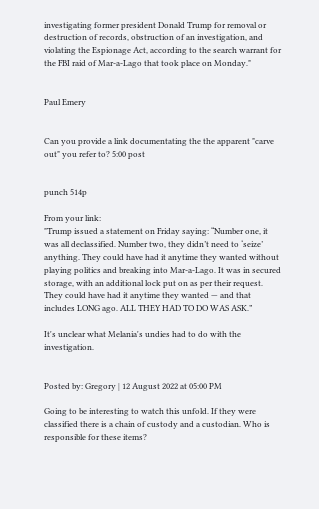investigating former president Donald Trump for removal or destruction of records, obstruction of an investigation, and violating the Espionage Act, according to the search warrant for the FBI raid of Mar-a-Lago that took place on Monday."


Paul Emery


Can you provide a link documentating the the apparent "carve out" you refer to? 5:00 post


punch 514p

From your link:
"Trump issued a statement on Friday saying: “Number one, it was all declassified. Number two, they didn’t need to ‘seize’ anything. They could have had it anytime they wanted without playing politics and breaking into Mar-a-Lago. It was in secured storage, with an additional lock put on as per their request. They could have had it anytime they wanted — and that includes LONG ago. ALL THEY HAD TO DO WAS ASK.”

It's unclear what Melania's undies had to do with the investigation.


Posted by: Gregory | 12 August 2022 at 05:00 PM

Going to be interesting to watch this unfold. If they were classified there is a chain of custody and a custodian. Who is responsible for these items?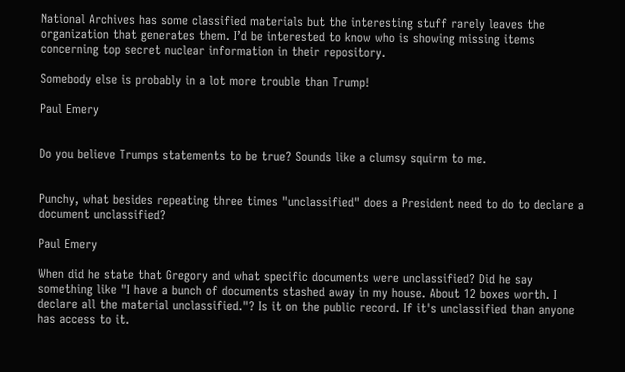National Archives has some classified materials but the interesting stuff rarely leaves the organization that generates them. I’d be interested to know who is showing missing items concerning top secret nuclear information in their repository.

Somebody else is probably in a lot more trouble than Trump!

Paul Emery


Do you believe Trumps statements to be true? Sounds like a clumsy squirm to me.


Punchy, what besides repeating three times "unclassified" does a President need to do to declare a document unclassified?

Paul Emery

When did he state that Gregory and what specific documents were unclassified? Did he say something like "I have a bunch of documents stashed away in my house. About 12 boxes worth. I declare all the material unclassified."? Is it on the public record. If it's unclassified than anyone has access to it.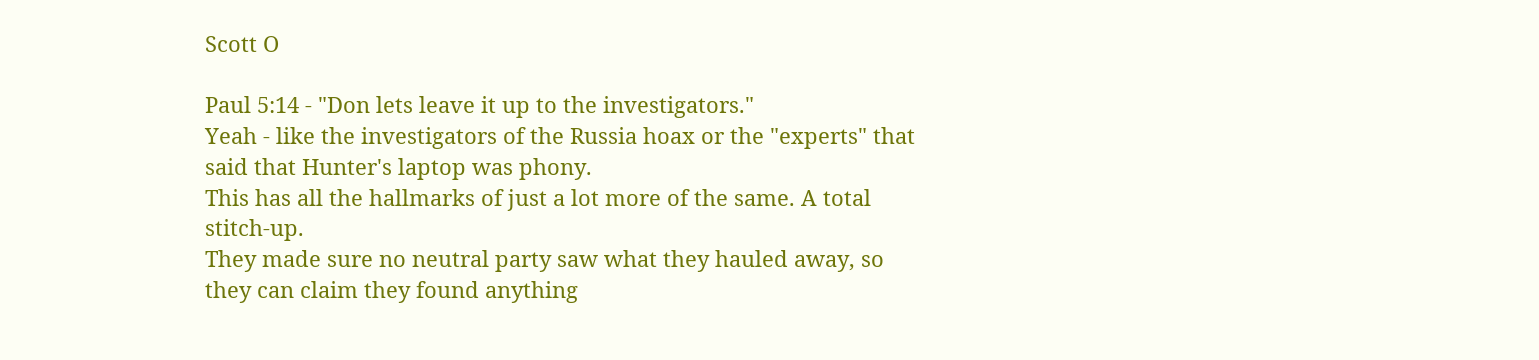Scott O

Paul 5:14 - "Don lets leave it up to the investigators."
Yeah - like the investigators of the Russia hoax or the "experts" that said that Hunter's laptop was phony.
This has all the hallmarks of just a lot more of the same. A total stitch-up.
They made sure no neutral party saw what they hauled away, so they can claim they found anything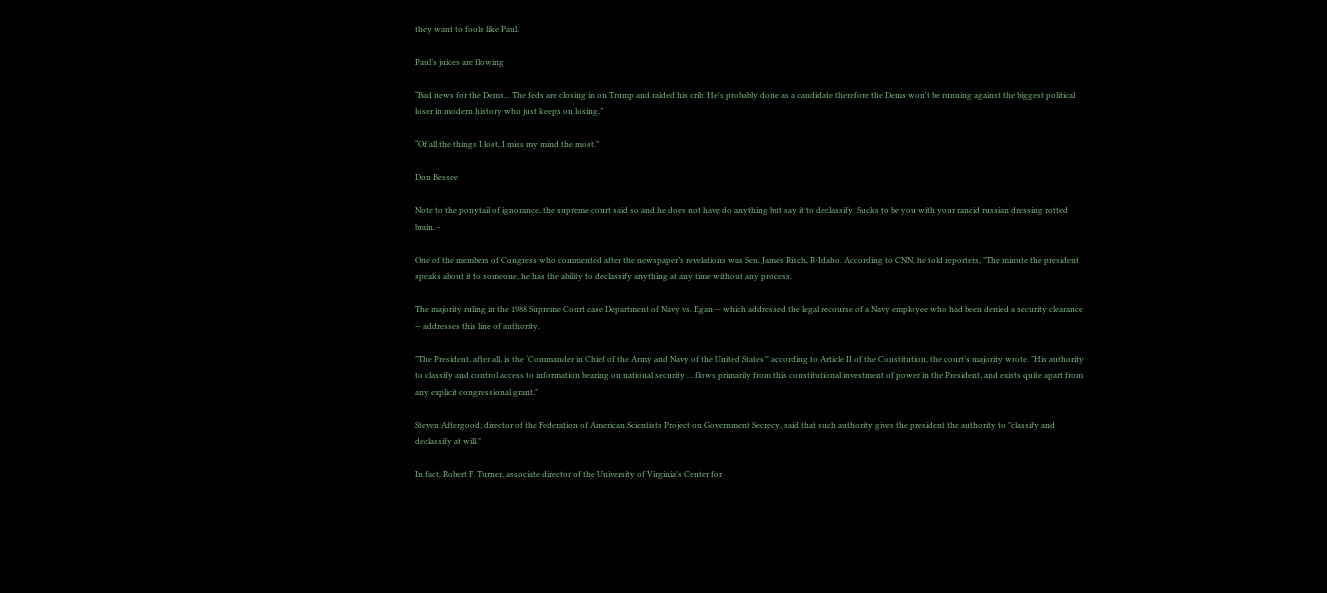they want to fools like Paul.

Paul’s juices are flowing

“Bad news for the Dems... The feds are closing in on Trump and raided his crib. He's probably done as a candidate therefore the Dems won't be running against the biggest political loser in modern history who just keeps on losing,”

“Of all the things I lost, I miss my mind the most.”

Don Bessee

Note to the ponytail of ignorance, the supreme court said so and he does not have do anything but say it to declassify. Sucks to be you with your rancid russian dressing rotted brain. -

One of the members of Congress who commented after the newspaper’s revelations was Sen. James Risch, R-Idaho. According to CNN, he told reporters, "The minute the president speaks about it to someone, he has the ability to declassify anything at any time without any process.

The majority ruling in the 1988 Supreme Court case Department of Navy vs. Egan -- which addressed the legal recourse of a Navy employee who had been denied a security clearance -- addresses this line of authority.

"The President, after all, is the ‘Commander in Chief of the Army and Navy of the United States’" according to Article II of the Constitution, the court’s majority wrote. "His authority to classify and control access to information bearing on national security ... flows primarily from this constitutional investment of power in the President, and exists quite apart from any explicit congressional grant."

Steven Aftergood, director of the Federation of American Scientists Project on Government Secrecy, said that such authority gives the president the authority to "classify and declassify at will."

In fact, Robert F. Turner, associate director of the University of Virginia's Center for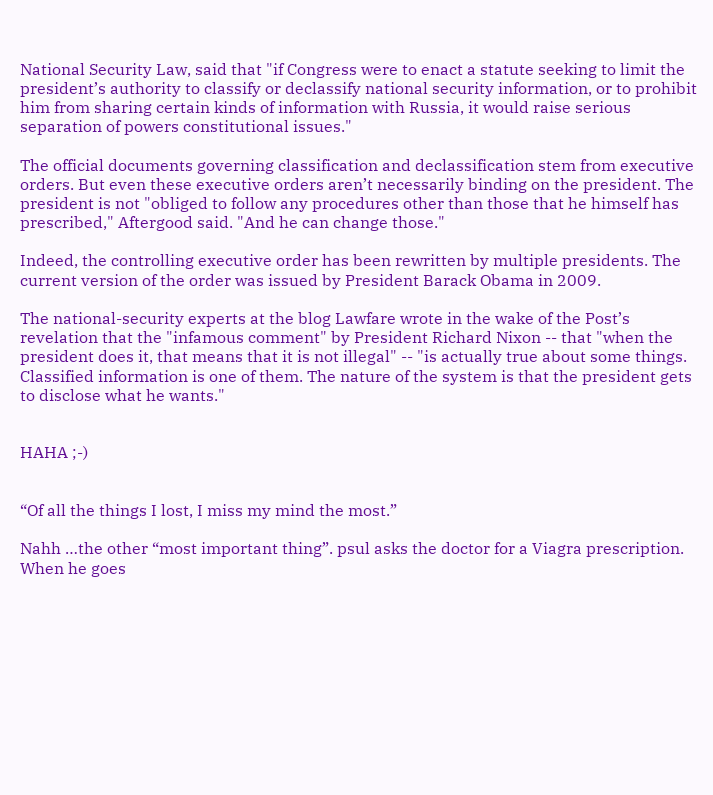National Security Law, said that "if Congress were to enact a statute seeking to limit the president’s authority to classify or declassify national security information, or to prohibit him from sharing certain kinds of information with Russia, it would raise serious separation of powers constitutional issues."

The official documents governing classification and declassification stem from executive orders. But even these executive orders aren’t necessarily binding on the president. The president is not "obliged to follow any procedures other than those that he himself has prescribed," Aftergood said. "And he can change those."

Indeed, the controlling executive order has been rewritten by multiple presidents. The current version of the order was issued by President Barack Obama in 2009.

The national-security experts at the blog Lawfare wrote in the wake of the Post’s revelation that the "infamous comment" by President Richard Nixon -- that "when the president does it, that means that it is not illegal" -- "is actually true about some things. Classified information is one of them. The nature of the system is that the president gets to disclose what he wants."


HAHA ;-)


“Of all the things I lost, I miss my mind the most.”

Nahh …the other “most important thing”. psul asks the doctor for a Viagra prescription. When he goes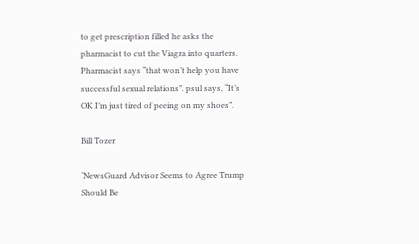to get prescription filled he asks the pharmacist to cut the Viagra into quarters. Pharmacist says “that won’t help you have successful sexual relations”. psul says, “It’s OK I’m just tired of peeing on my shoes”.

Bill Tozer

‘NewsGuard Advisor Seems to Agree Trump Should Be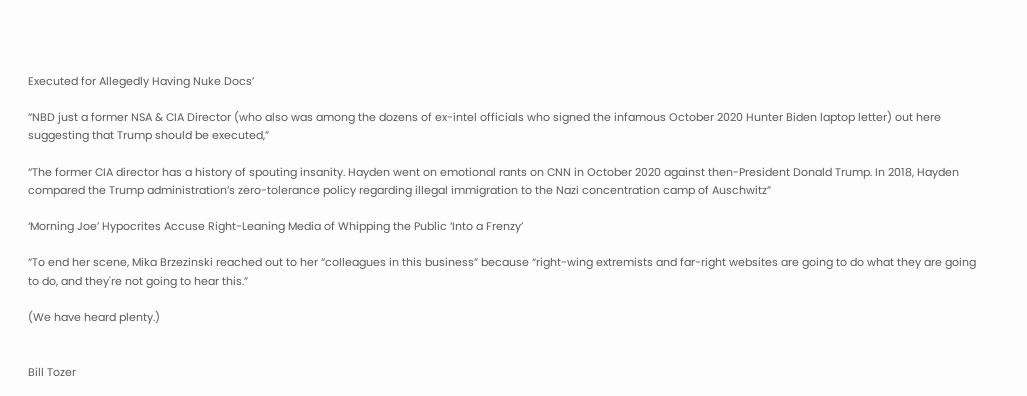Executed for Allegedly Having Nuke Docs’

“NBD just a former NSA & CIA Director (who also was among the dozens of ex-intel officials who signed the infamous October 2020 Hunter Biden laptop letter) out here suggesting that Trump should be executed,”

“The former CIA director has a history of spouting insanity. Hayden went on emotional rants on CNN in October 2020 against then-President Donald Trump. In 2018, Hayden compared the Trump administration’s zero-tolerance policy regarding illegal immigration to the Nazi concentration camp of Auschwitz”

‘Morning Joe’ Hypocrites Accuse Right-Leaning Media of Whipping the Public ‘Into a Frenzy’

“To end her scene, Mika Brzezinski reached out to her “colleagues in this business” because “right-wing extremists and far-right websites are going to do what they are going to do, and they're not going to hear this.”

(We have heard plenty.)


Bill Tozer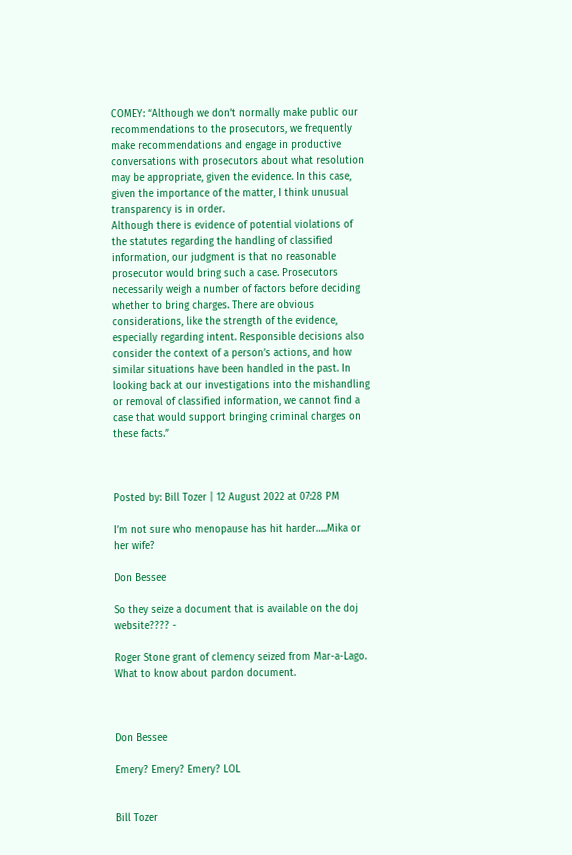COMEY: “Although we don’t normally make public our recommendations to the prosecutors, we frequently make recommendations and engage in productive conversations with prosecutors about what resolution may be appropriate, given the evidence. In this case, given the importance of the matter, I think unusual transparency is in order.
Although there is evidence of potential violations of the statutes regarding the handling of classified information, our judgment is that no reasonable prosecutor would bring such a case. Prosecutors necessarily weigh a number of factors before deciding whether to bring charges. There are obvious considerations, like the strength of the evidence, especially regarding intent. Responsible decisions also consider the context of a person’s actions, and how similar situations have been handled in the past. In looking back at our investigations into the mishandling or removal of classified information, we cannot find a case that would support bringing criminal charges on these facts.”



Posted by: Bill Tozer | 12 August 2022 at 07:28 PM

I’m not sure who menopause has hit harder…..Mika or her wife?

Don Bessee

So they seize a document that is available on the doj website???? -

Roger Stone grant of clemency seized from Mar-a-Lago. What to know about pardon document.



Don Bessee

Emery? Emery? Emery? LOL


Bill Tozer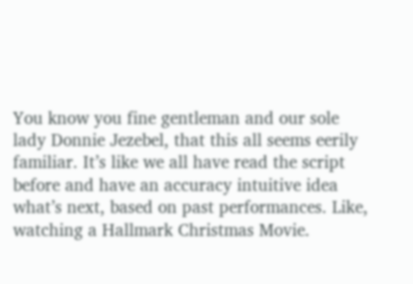You know you fine gentleman and our sole lady Donnie Jezebel, that this all seems eerily familiar. It’s like we all have read the script before and have an accuracy intuitive idea what’s next, based on past performances. Like, watching a Hallmark Christmas Movie.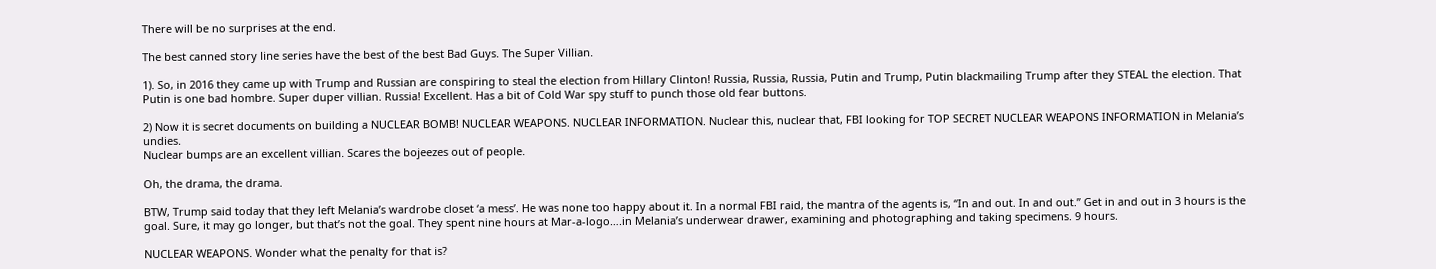There will be no surprises at the end.

The best canned story line series have the best of the best Bad Guys. The Super Villian.

1). So, in 2016 they came up with Trump and Russian are conspiring to steal the election from Hillary Clinton! Russia, Russia, Russia, Putin and Trump, Putin blackmailing Trump after they STEAL the election. That Putin is one bad hombre. Super duper villian. Russia! Excellent. Has a bit of Cold War spy stuff to punch those old fear buttons.

2) Now it is secret documents on building a NUCLEAR BOMB! NUCLEAR WEAPONS. NUCLEAR INFORMATION. Nuclear this, nuclear that, FBI looking for TOP SECRET NUCLEAR WEAPONS INFORMATION in Melania’s undies.
Nuclear bumps are an excellent villian. Scares the bojeezes out of people.

Oh, the drama, the drama.

BTW, Trump said today that they left Melania’s wardrobe closet ‘a mess’. He was none too happy about it. In a normal FBI raid, the mantra of the agents is, “In and out. In and out.” Get in and out in 3 hours is the goal. Sure, it may go longer, but that’s not the goal. They spent nine hours at Mar-a-logo….in Melania’s underwear drawer, examining and photographing and taking specimens. 9 hours.

NUCLEAR WEAPONS. Wonder what the penalty for that is?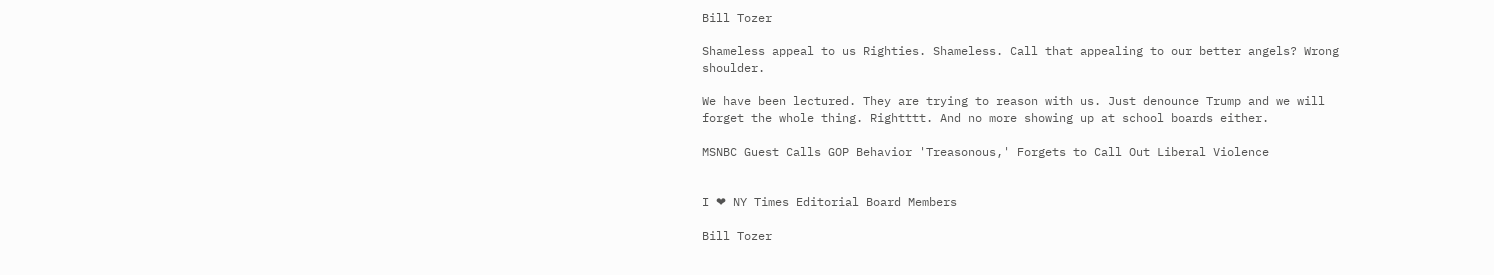Bill Tozer

Shameless appeal to us Righties. Shameless. Call that appealing to our better angels? Wrong shoulder.

We have been lectured. They are trying to reason with us. Just denounce Trump and we will forget the whole thing. Rightttt. And no more showing up at school boards either.

MSNBC Guest Calls GOP Behavior 'Treasonous,' Forgets to Call Out Liberal Violence


I ❤ NY Times Editorial Board Members

Bill Tozer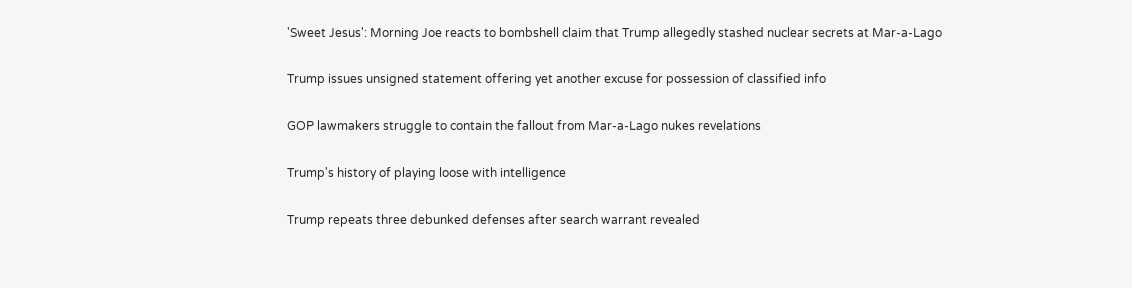'Sweet Jesus': Morning Joe reacts to bombshell claim that Trump allegedly stashed nuclear secrets at Mar-a-Lago

Trump issues unsigned statement offering yet another excuse for possession of classified info

GOP lawmakers struggle to contain the fallout from Mar-a-Lago nukes revelations

Trump's history of playing loose with intelligence

Trump repeats three debunked defenses after search warrant revealed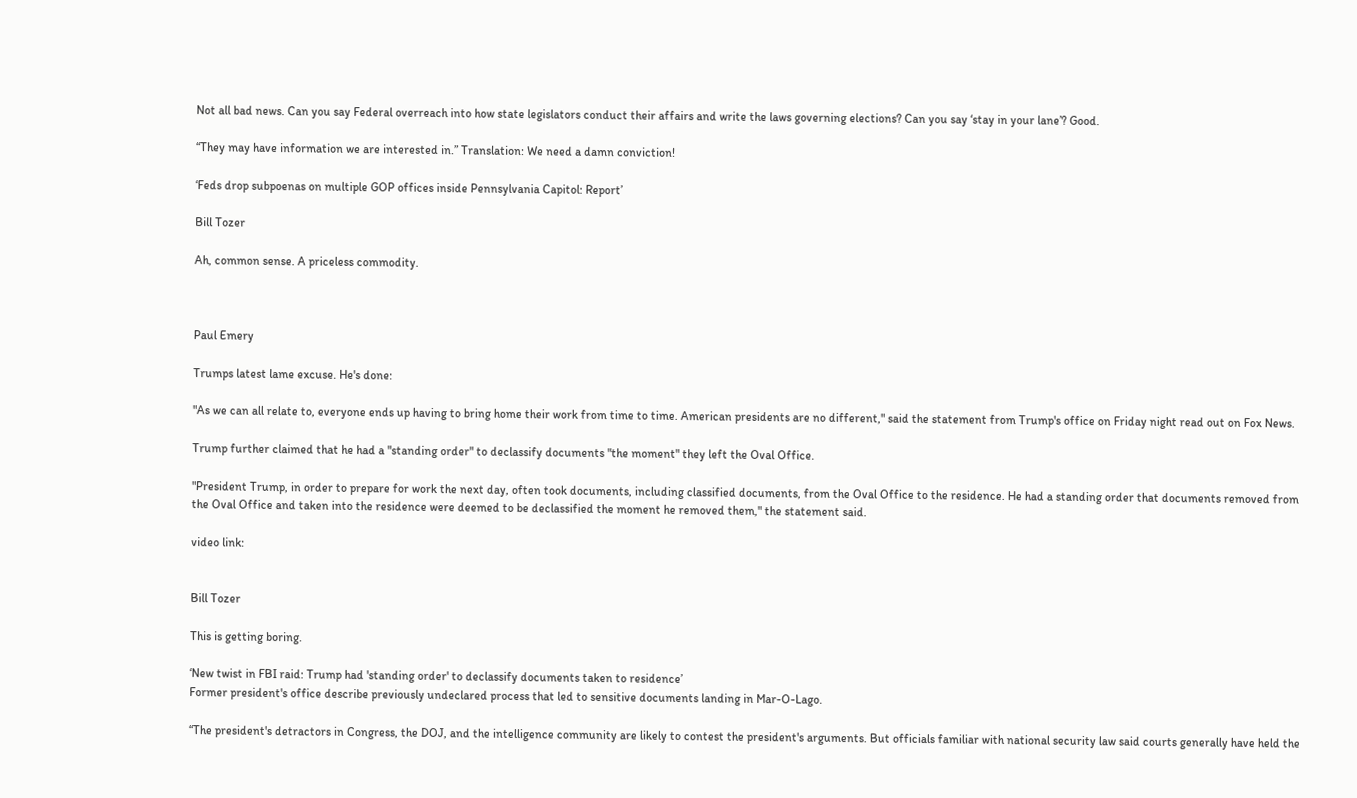Not all bad news. Can you say Federal overreach into how state legislators conduct their affairs and write the laws governing elections? Can you say ‘stay in your lane’? Good.

“They may have information we are interested in.” Translation: We need a damn conviction!

‘Feds drop subpoenas on multiple GOP offices inside Pennsylvania Capitol: Report’

Bill Tozer

Ah, common sense. A priceless commodity.



Paul Emery

Trumps latest lame excuse. He's done:

"As we can all relate to, everyone ends up having to bring home their work from time to time. American presidents are no different," said the statement from Trump's office on Friday night read out on Fox News.

Trump further claimed that he had a "standing order" to declassify documents "the moment" they left the Oval Office.

"President Trump, in order to prepare for work the next day, often took documents, including classified documents, from the Oval Office to the residence. He had a standing order that documents removed from the Oval Office and taken into the residence were deemed to be declassified the moment he removed them," the statement said.

video link:


Bill Tozer

This is getting boring.

‘New twist in FBI raid: Trump had 'standing order' to declassify documents taken to residence’
Former president's office describe previously undeclared process that led to sensitive documents landing in Mar-O-Lago.

“The president's detractors in Congress, the DOJ, and the intelligence community are likely to contest the president's arguments. But officials familiar with national security law said courts generally have held the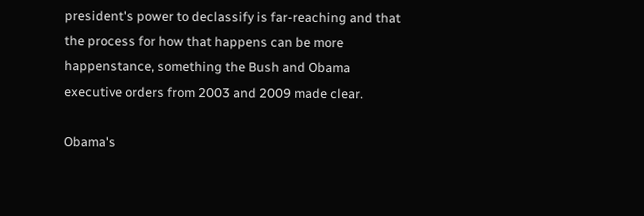president's power to declassify is far-reaching and that the process for how that happens can be more happenstance, something the Bush and Obama executive orders from 2003 and 2009 made clear.

Obama's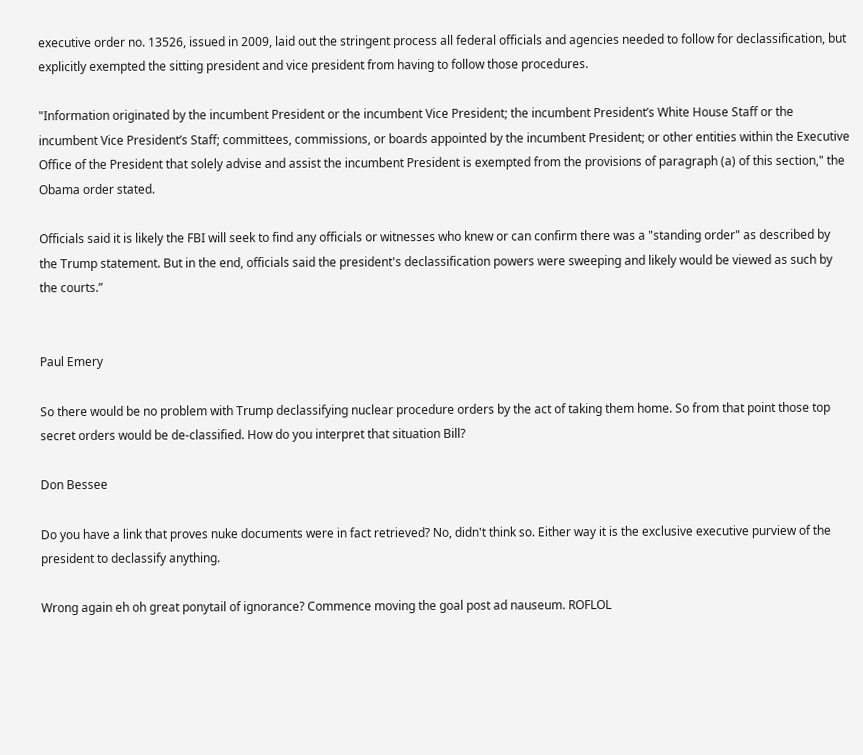executive order no. 13526, issued in 2009, laid out the stringent process all federal officials and agencies needed to follow for declassification, but explicitly exempted the sitting president and vice president from having to follow those procedures.

"Information originated by the incumbent President or the incumbent Vice President; the incumbent President’s White House Staff or the incumbent Vice President’s Staff; committees, commissions, or boards appointed by the incumbent President; or other entities within the Executive Office of the President that solely advise and assist the incumbent President is exempted from the provisions of paragraph (a) of this section," the
Obama order stated.

Officials said it is likely the FBI will seek to find any officials or witnesses who knew or can confirm there was a "standing order" as described by the Trump statement. But in the end, officials said the president's declassification powers were sweeping and likely would be viewed as such by the courts.”


Paul Emery

So there would be no problem with Trump declassifying nuclear procedure orders by the act of taking them home. So from that point those top secret orders would be de-classified. How do you interpret that situation Bill?

Don Bessee

Do you have a link that proves nuke documents were in fact retrieved? No, didn't think so. Either way it is the exclusive executive purview of the president to declassify anything.

Wrong again eh oh great ponytail of ignorance? Commence moving the goal post ad nauseum. ROFLOL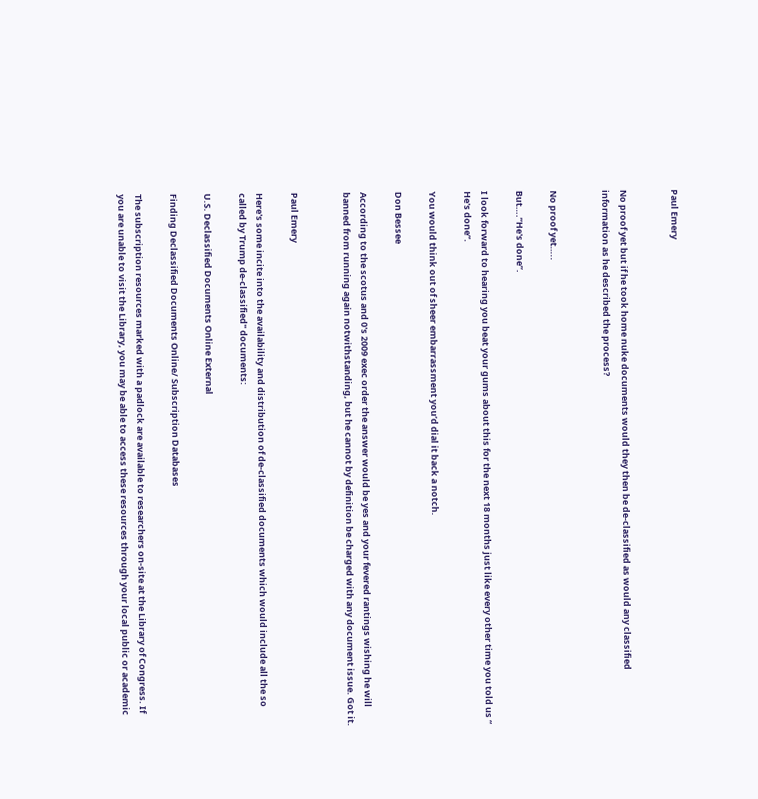Paul Emery


No proof yet but if he took home nuke documents would they then be de-classified as would any classified information as he described the process?


No proof yet…..

But….”He's done”.

I look forward to hearing you beat your gums about this for the next 18 months just like every other time you told us “ He's done”.

You would think out of sheer embarrassment you’d dial it back a notch.

Don Bessee

According to the scotus and 0's 2009 exec order the answer would be yes and your fevered rantings wishing he will banned from running again notwithstanding, but he cannot by definition be charged with any document issue. Got it.


Paul Emery

Here's some incite into the availability and distribution of de-classified documents which would include all the so called by Trump de-classified" documents:

U.S. Declassified Documents Online External

Finding Declassified Documents Online/ Subscription Databases

The subscription resources marked with a padlock are available to researchers on-site at the Library of Congress. If you are unable to visit the Library, you may be able to access these resources through your local public or academic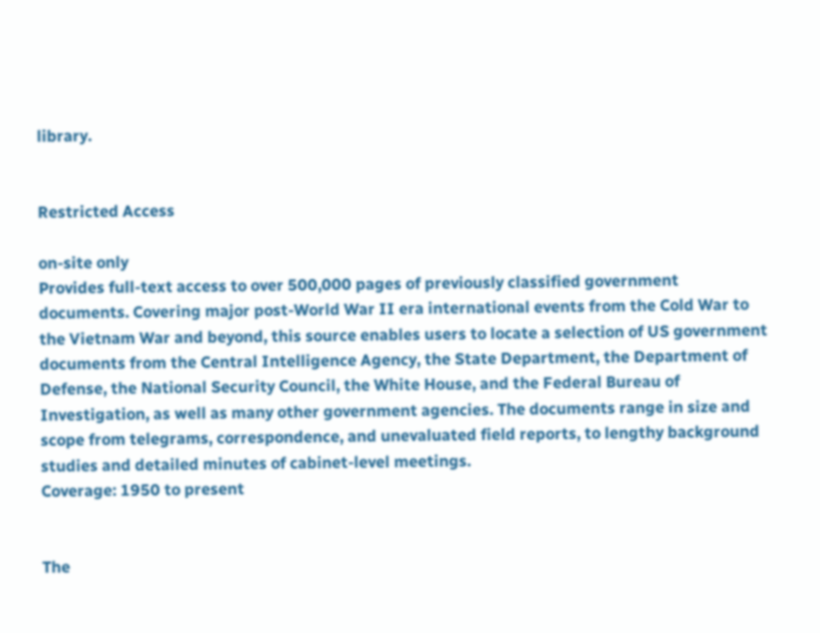library.


Restricted Access

on-site only
Provides full-text access to over 500,000 pages of previously classified government documents. Covering major post-World War II era international events from the Cold War to the Vietnam War and beyond, this source enables users to locate a selection of US government documents from the Central Intelligence Agency, the State Department, the Department of Defense, the National Security Council, the White House, and the Federal Bureau of Investigation, as well as many other government agencies. The documents range in size and scope from telegrams, correspondence, and unevaluated field reports, to lengthy background studies and detailed minutes of cabinet-level meetings.
Coverage: 1950 to present


The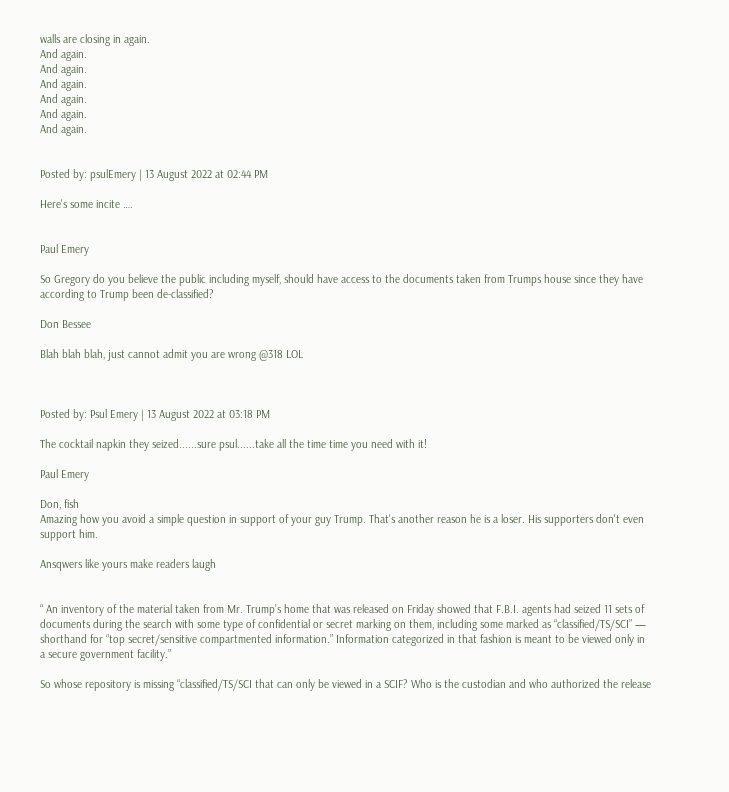walls are closing in again.
And again.
And again.
And again.
And again.
And again.
And again.


Posted by: psulEmery | 13 August 2022 at 02:44 PM

Here's some incite ….


Paul Emery

So Gregory do you believe the public including myself, should have access to the documents taken from Trumps house since they have according to Trump been de-classified?

Don Bessee

Blah blah blah, just cannot admit you are wrong @318 LOL



Posted by: Psul Emery | 13 August 2022 at 03:18 PM

The cocktail napkin they seized......sure psul......take all the time time you need with it!

Paul Emery

Don, fish
Amazing how you avoid a simple question in support of your guy Trump. That's another reason he is a loser. His supporters don't even support him.

Ansqwers like yours make readers laugh


“ An inventory of the material taken from Mr. Trump’s home that was released on Friday showed that F.B.I. agents had seized 11 sets of documents during the search with some type of confidential or secret marking on them, including some marked as “classified/TS/SCI” — shorthand for “top secret/sensitive compartmented information.” Information categorized in that fashion is meant to be viewed only in a secure government facility.”

So whose repository is missing “classified/TS/SCI that can only be viewed in a SCIF? Who is the custodian and who authorized the release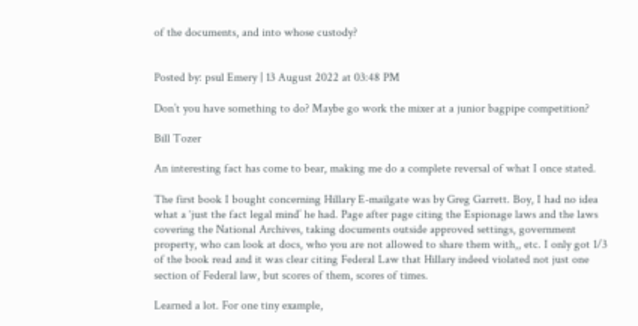of the documents, and into whose custody?


Posted by: psul Emery | 13 August 2022 at 03:48 PM

Don’t you have something to do? Maybe go work the mixer at a junior bagpipe competition?

Bill Tozer

An interesting fact has come to bear, making me do a complete reversal of what I once stated.

The first book I bought concerning Hillary E-mailgate was by Greg Garrett. Boy, I had no idea what a ‘just the fact legal mind’ he had. Page after page citing the Espionage laws and the laws covering the National Archives, taking documents outside approved settings, government property, who can look at docs, who you are not allowed to share them with,, etc. I only got 1/3 of the book read and it was clear citing Federal Law that Hillary indeed violated not just one section of Federal law, but scores of them, scores of times.

Learned a lot. For one tiny example,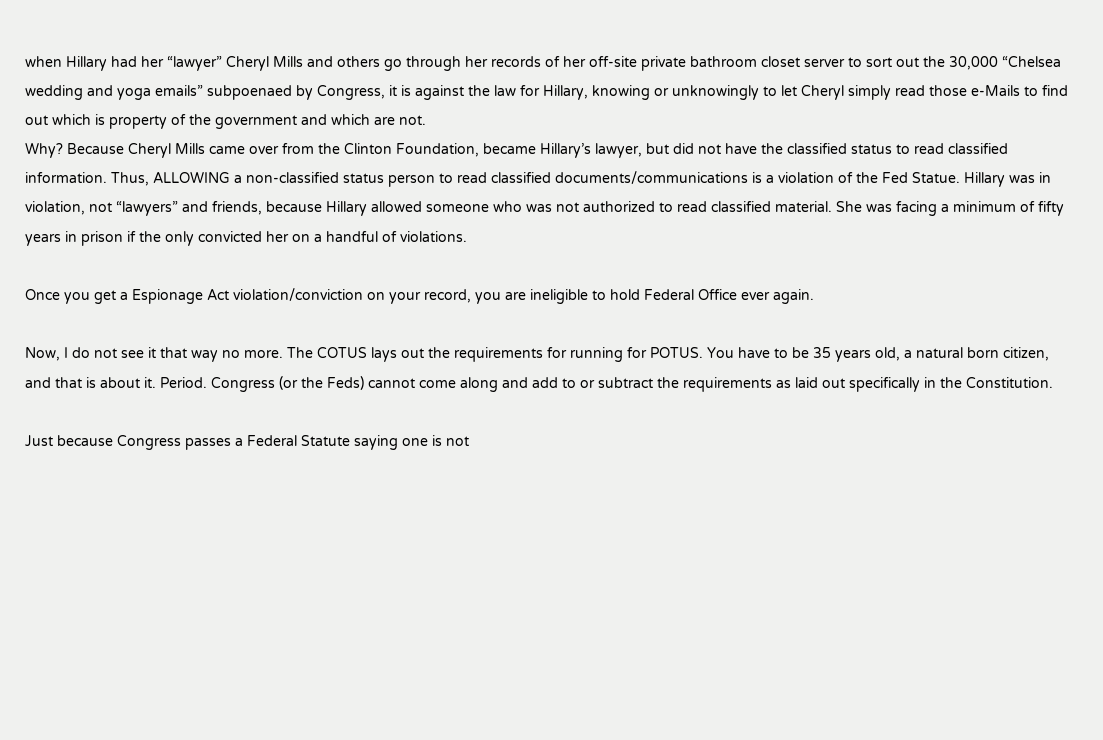when Hillary had her “lawyer” Cheryl Mills and others go through her records of her off-site private bathroom closet server to sort out the 30,000 “Chelsea wedding and yoga emails” subpoenaed by Congress, it is against the law for Hillary, knowing or unknowingly to let Cheryl simply read those e-Mails to find out which is property of the government and which are not.
Why? Because Cheryl Mills came over from the Clinton Foundation, became Hillary’s lawyer, but did not have the classified status to read classified information. Thus, ALLOWING a non-classified status person to read classified documents/communications is a violation of the Fed Statue. Hillary was in violation, not “lawyers” and friends, because Hillary allowed someone who was not authorized to read classified material. She was facing a minimum of fifty years in prison if the only convicted her on a handful of violations.

Once you get a Espionage Act violation/conviction on your record, you are ineligible to hold Federal Office ever again.

Now, I do not see it that way no more. The COTUS lays out the requirements for running for POTUS. You have to be 35 years old, a natural born citizen, and that is about it. Period. Congress (or the Feds) cannot come along and add to or subtract the requirements as laid out specifically in the Constitution.

Just because Congress passes a Federal Statute saying one is not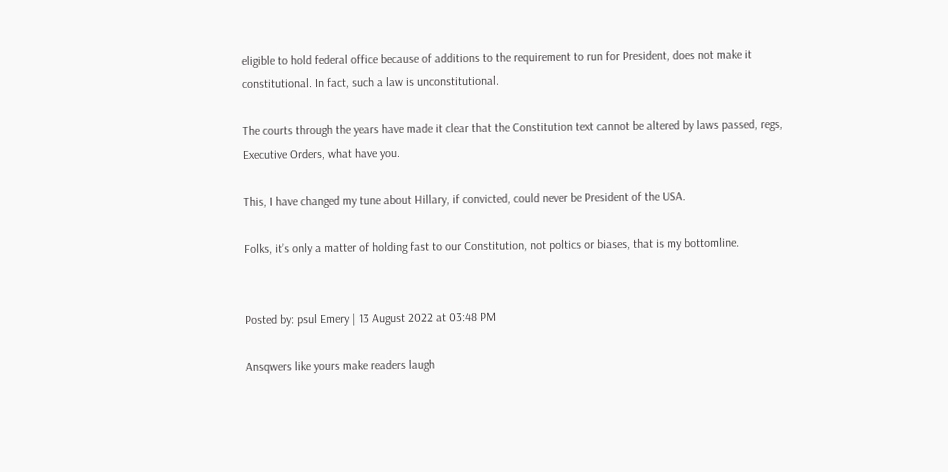eligible to hold federal office because of additions to the requirement to run for President, does not make it constitutional. In fact, such a law is unconstitutional.

The courts through the years have made it clear that the Constitution text cannot be altered by laws passed, regs, Executive Orders, what have you.

This, I have changed my tune about Hillary, if convicted, could never be President of the USA.

Folks, it’s only a matter of holding fast to our Constitution, not poltics or biases, that is my bottomline.


Posted by: psul Emery | 13 August 2022 at 03:48 PM

Ansqwers like yours make readers laugh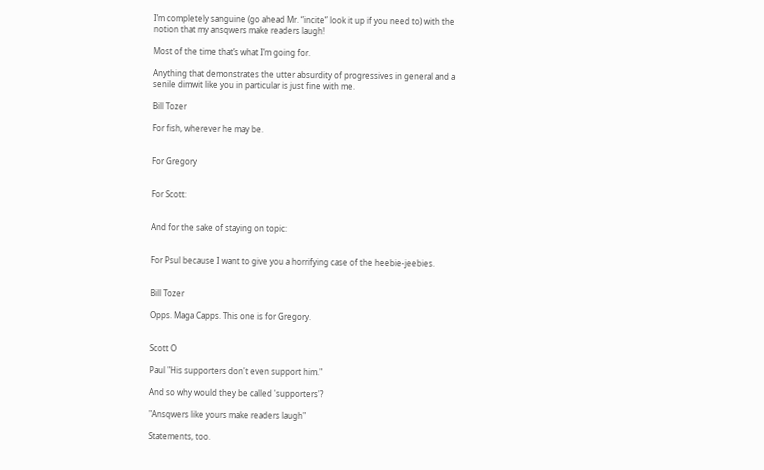I’m completely sanguine (go ahead Mr. “incite” look it up if you need to) with the notion that my ansqwers make readers laugh!

Most of the time that’s what I’m going for.

Anything that demonstrates the utter absurdity of progressives in general and a senile dimwit like you in particular is just fine with me.

Bill Tozer

For fish, wherever he may be.


For Gregory


For Scott:


And for the sake of staying on topic:


For Psul because I want to give you a horrifying case of the heebie-jeebies.


Bill Tozer

Opps. Maga Capps. This one is for Gregory.


Scott O

Paul "His supporters don't even support him."

And so why would they be called 'supporters'?

"Ansqwers like yours make readers laugh"

Statements, too.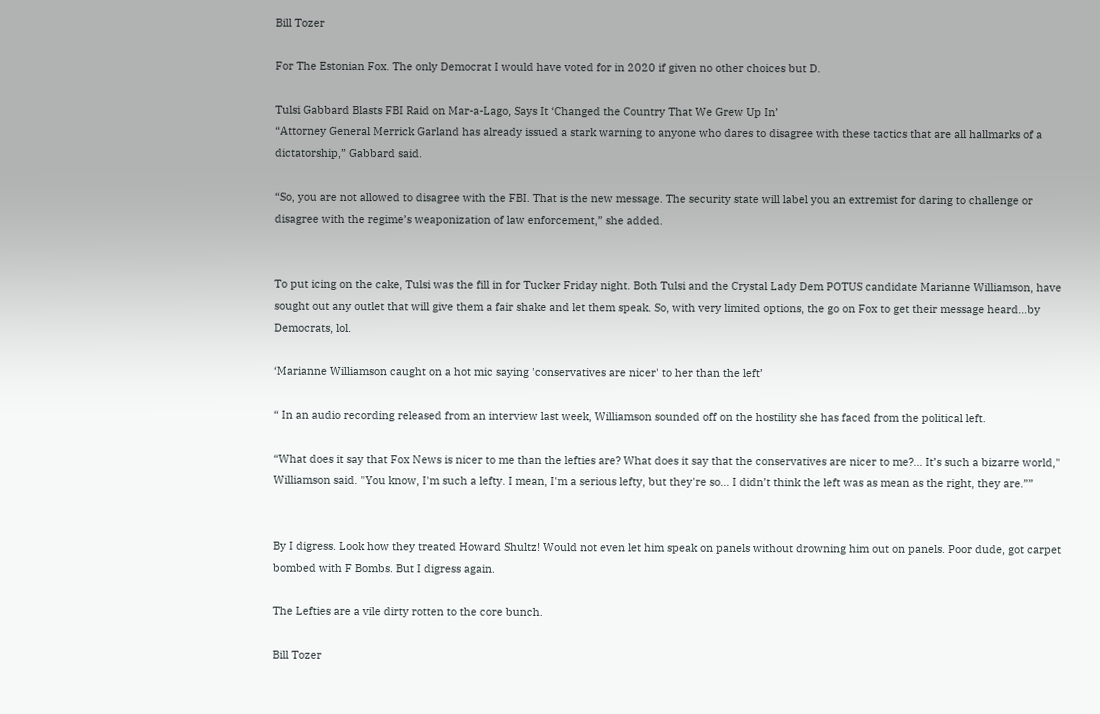Bill Tozer

For The Estonian Fox. The only Democrat I would have voted for in 2020 if given no other choices but D.

Tulsi Gabbard Blasts FBI Raid on Mar-a-Lago, Says It ‘Changed the Country That We Grew Up In’
“Attorney General Merrick Garland has already issued a stark warning to anyone who dares to disagree with these tactics that are all hallmarks of a dictatorship,” Gabbard said.

“So, you are not allowed to disagree with the FBI. That is the new message. The security state will label you an extremist for daring to challenge or disagree with the regime’s weaponization of law enforcement,” she added.


To put icing on the cake, Tulsi was the fill in for Tucker Friday night. Both Tulsi and the Crystal Lady Dem POTUS candidate Marianne Williamson, have sought out any outlet that will give them a fair shake and let them speak. So, with very limited options, the go on Fox to get their message heard…by Democrats, lol.

‘Marianne Williamson caught on a hot mic saying 'conservatives are nicer' to her than the left’

“ In an audio recording released from an interview last week, Williamson sounded off on the hostility she has faced from the political left.

“What does it say that Fox News is nicer to me than the lefties are? What does it say that the conservatives are nicer to me?… It’s such a bizarre world," Williamson said. "You know, I'm such a lefty. I mean, I'm a serious lefty, but they're so... I didn’t think the left was as mean as the right, they are.””


By I digress. Look how they treated Howard Shultz! Would not even let him speak on panels without drowning him out on panels. Poor dude, got carpet bombed with F Bombs. But I digress again.

The Lefties are a vile dirty rotten to the core bunch.

Bill Tozer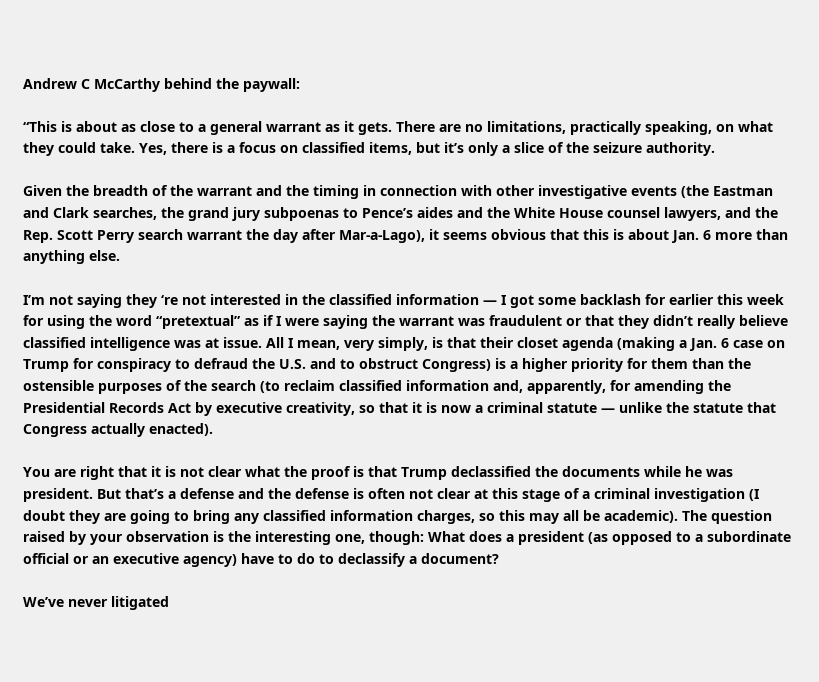Andrew C McCarthy behind the paywall:

“This is about as close to a general warrant as it gets. There are no limitations, practically speaking, on what they could take. Yes, there is a focus on classified items, but it’s only a slice of the seizure authority.

Given the breadth of the warrant and the timing in connection with other investigative events (the Eastman and Clark searches, the grand jury subpoenas to Pence’s aides and the White House counsel lawyers, and the Rep. Scott Perry search warrant the day after Mar-a-Lago), it seems obvious that this is about Jan. 6 more than anything else.

I’m not saying they ‘re not interested in the classified information — I got some backlash for earlier this week for using the word “pretextual” as if I were saying the warrant was fraudulent or that they didn’t really believe classified intelligence was at issue. All I mean, very simply, is that their closet agenda (making a Jan. 6 case on Trump for conspiracy to defraud the U.S. and to obstruct Congress) is a higher priority for them than the ostensible purposes of the search (to reclaim classified information and, apparently, for amending the Presidential Records Act by executive creativity, so that it is now a criminal statute — unlike the statute that Congress actually enacted).

You are right that it is not clear what the proof is that Trump declassified the documents while he was president. But that’s a defense and the defense is often not clear at this stage of a criminal investigation (I doubt they are going to bring any classified information charges, so this may all be academic). The question raised by your observation is the interesting one, though: What does a president (as opposed to a subordinate official or an executive agency) have to do to declassify a document?

We’ve never litigated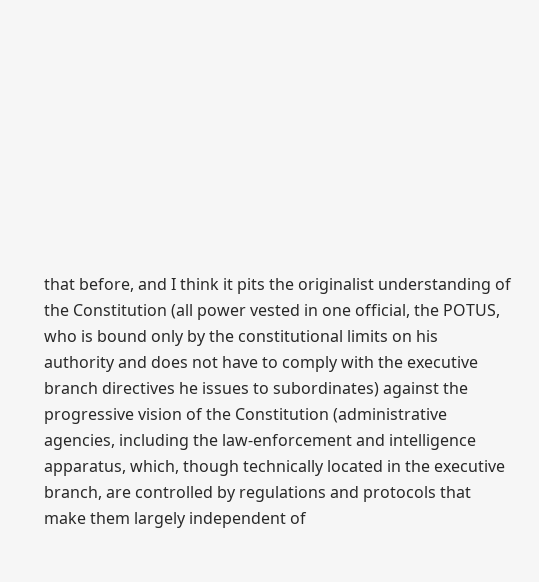that before, and I think it pits the originalist understanding of the Constitution (all power vested in one official, the POTUS, who is bound only by the constitutional limits on his authority and does not have to comply with the executive branch directives he issues to subordinates) against the progressive vision of the Constitution (administrative agencies, including the law-enforcement and intelligence apparatus, which, though technically located in the executive branch, are controlled by regulations and protocols that make them largely independent of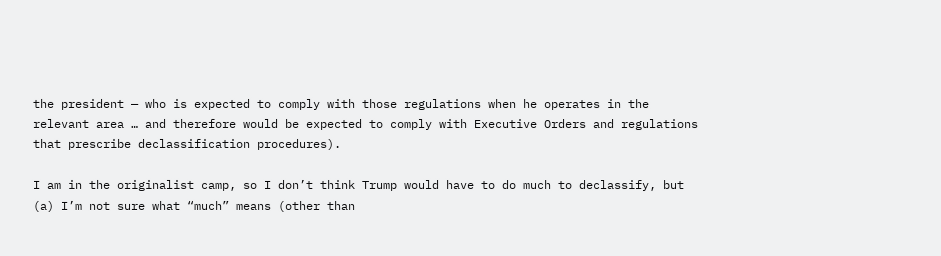the president — who is expected to comply with those regulations when he operates in the relevant area … and therefore would be expected to comply with Executive Orders and regulations that prescribe declassification procedures).

I am in the originalist camp, so I don’t think Trump would have to do much to declassify, but (a) I’m not sure what “much” means (other than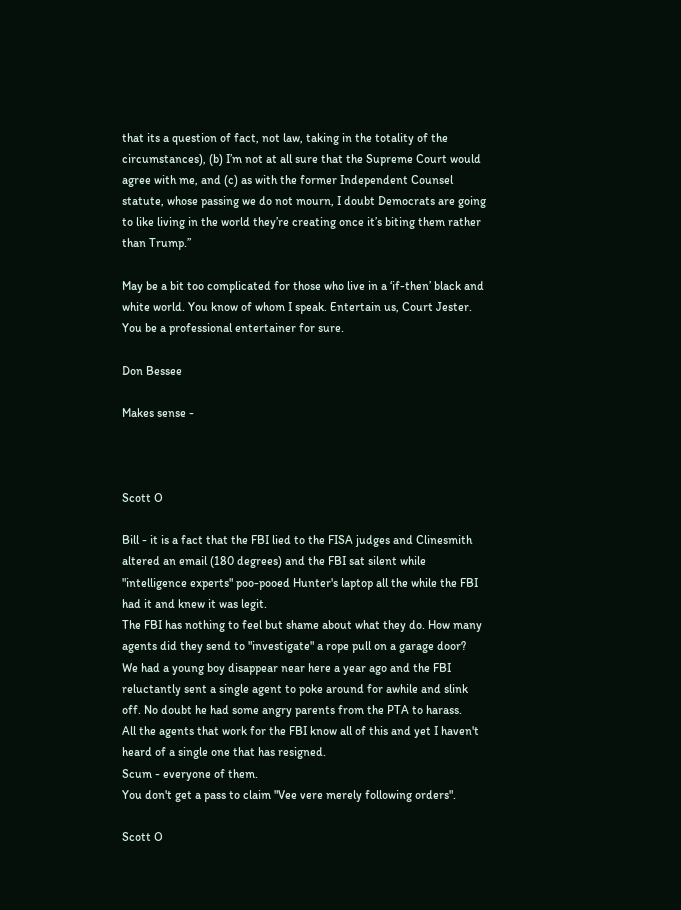that its a question of fact, not law, taking in the totality of the circumstances), (b) I’m not at all sure that the Supreme Court would agree with me, and (c) as with the former Independent Counsel statute, whose passing we do not mourn, I doubt Democrats are going to like living in the world they’re creating once it’s biting them rather than Trump.”

May be a bit too complicated for those who live in a ‘if-then’ black and white world. You know of whom I speak. Entertain us, Court Jester. You be a professional entertainer for sure.

Don Bessee

Makes sense -



Scott O

Bill - it is a fact that the FBI lied to the FISA judges and Clinesmith altered an email (180 degrees) and the FBI sat silent while "intelligence experts" poo-pooed Hunter's laptop all the while the FBI had it and knew it was legit.
The FBI has nothing to feel but shame about what they do. How many agents did they send to "investigate" a rope pull on a garage door?
We had a young boy disappear near here a year ago and the FBI reluctantly sent a single agent to poke around for awhile and slink off. No doubt he had some angry parents from the PTA to harass.
All the agents that work for the FBI know all of this and yet I haven't heard of a single one that has resigned.
Scum - everyone of them.
You don't get a pass to claim "Vee vere merely following orders".

Scott O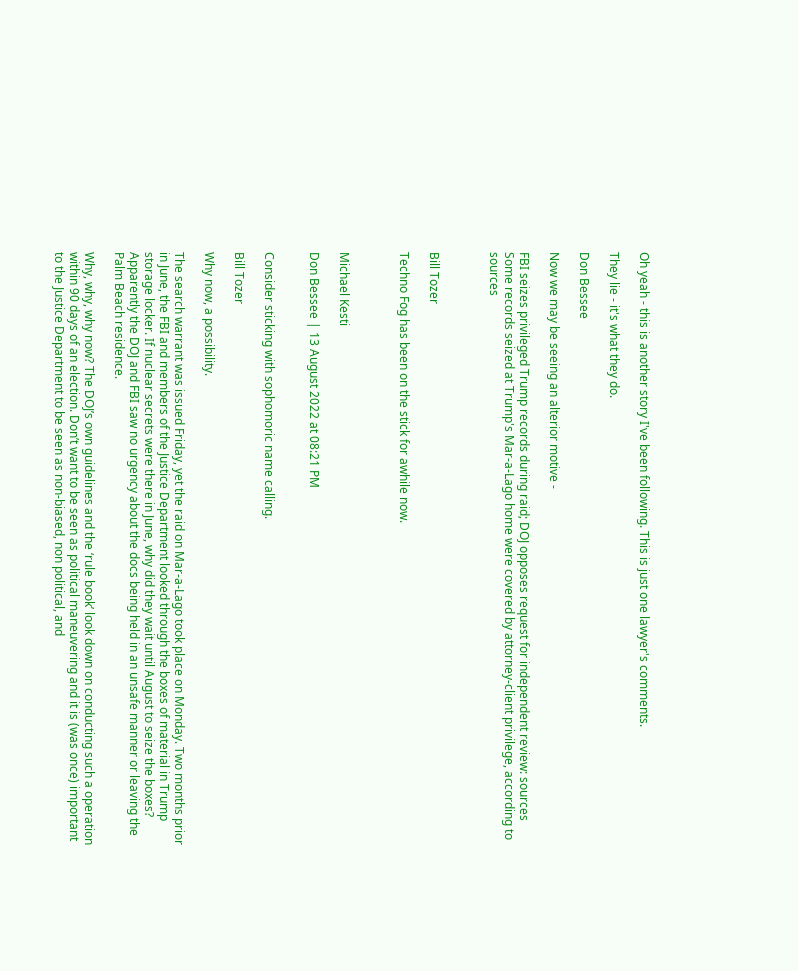Oh yeah - this is another story I've been following. This is just one lawyer's comments.

They lie - it's what they do.

Don Bessee

Now we may be seeing an alterior motive -

FBI seizes privileged Trump records during raid; DOJ opposes request for independent review: sources
Some records seized at Trump's Mar-a-Lago home were covered by attorney-client privilege, according to sources



Bill Tozer

Techno Fog has been on the stick for awhile now.



Michael Kesti

Don Bessee | 13 August 2022 at 08:21 PM


Consider sticking with sophomoric name calling.

Bill Tozer

Why now, a possibility.

The search warrant was issued Friday, yet the raid on Mar-a-Lago took place on Monday. Two months prior in June, the FBI and members of the Justice Department looked through the boxes of material in Trump storage locker. If nuclear secrets were there in June, why did they wait until August to seize the boxes? Apparently the DOJ and FBI saw no urgency about the docs being held in an unsafe manner or leaving the Palm Beach residence.

Why, why, why now? The DOJ’s own guidelines and the ‘rule book’ look down on conducting such a operation within 90 days of an election. Don’t want to be seen as political maneuvering and it is (was once) important to the Justice Department to be seen as non-biased, non political, and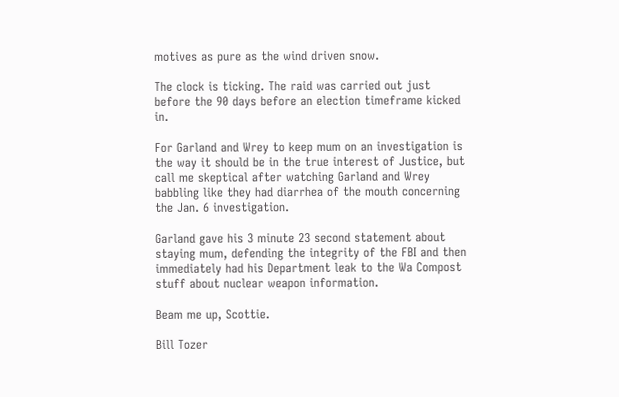motives as pure as the wind driven snow.

The clock is ticking. The raid was carried out just before the 90 days before an election timeframe kicked in.

For Garland and Wrey to keep mum on an investigation is the way it should be in the true interest of Justice, but call me skeptical after watching Garland and Wrey babbling like they had diarrhea of the mouth concerning the Jan. 6 investigation.

Garland gave his 3 minute 23 second statement about staying mum, defending the integrity of the FBI and then immediately had his Department leak to the Wa Compost stuff about nuclear weapon information.

Beam me up, Scottie.

Bill Tozer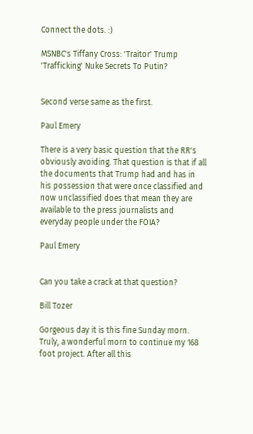Connect the dots. :)

MSNBC's Tiffany Cross: 'Traitor' Trump 'Trafficking' Nuke Secrets To Putin?


Second verse same as the first.

Paul Emery

There is a very basic question that the RR's obviously avoiding. That question is that if all the documents that Trump had and has in his possession that were once classified and now unclassified does that mean they are available to the press journalists and everyday people under the FOIA?

Paul Emery


Can you take a crack at that question?

Bill Tozer

Gorgeous day it is this fine Sunday morn. Truly, a wonderful morn to continue my 168 foot project. After all this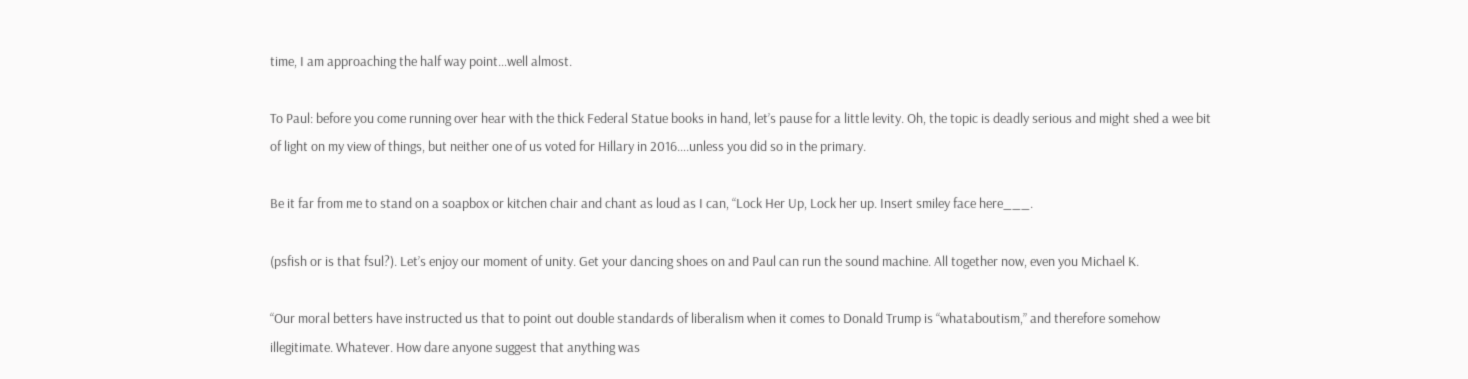time, I am approaching the half way point…well almost.

To Paul: before you come running over hear with the thick Federal Statue books in hand, let’s pause for a little levity. Oh, the topic is deadly serious and might shed a wee bit of light on my view of things, but neither one of us voted for Hillary in 2016….unless you did so in the primary.

Be it far from me to stand on a soapbox or kitchen chair and chant as loud as I can, “Lock Her Up, Lock her up. Insert smiley face here___.

(psfish or is that fsul?). Let’s enjoy our moment of unity. Get your dancing shoes on and Paul can run the sound machine. All together now, even you Michael K.

“Our moral betters have instructed us that to point out double standards of liberalism when it comes to Donald Trump is “whataboutism,” and therefore somehow illegitimate. Whatever. How dare anyone suggest that anything was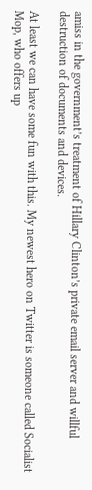amiss in the government’s treatment of Hillary Clinton’s private email server and willful destruction of documents and devices.

At least we can have some fun with this. My newest hero on Twitter is someone called Socialist Mop, who offers up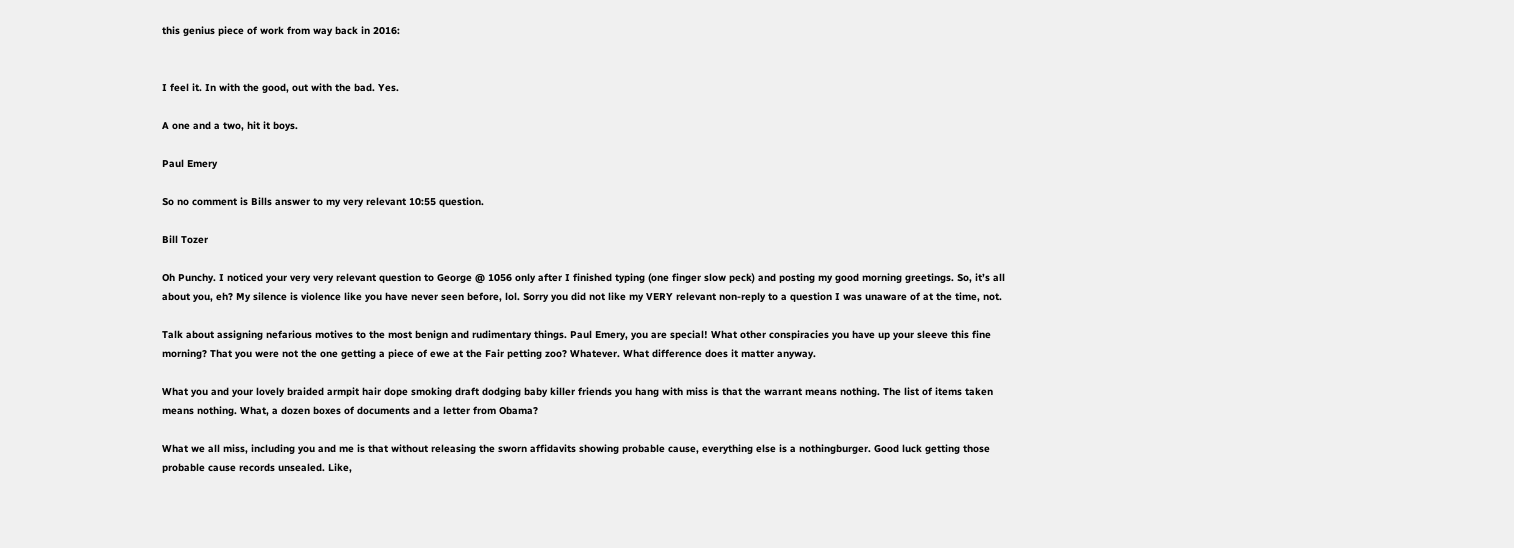this genius piece of work from way back in 2016:


I feel it. In with the good, out with the bad. Yes.

A one and a two, hit it boys.

Paul Emery

So no comment is Bills answer to my very relevant 10:55 question.

Bill Tozer

Oh Punchy. I noticed your very very relevant question to George @ 1056 only after I finished typing (one finger slow peck) and posting my good morning greetings. So, it’s all about you, eh? My silence is violence like you have never seen before, lol. Sorry you did not like my VERY relevant non-reply to a question I was unaware of at the time, not.

Talk about assigning nefarious motives to the most benign and rudimentary things. Paul Emery, you are special! What other conspiracies you have up your sleeve this fine morning? That you were not the one getting a piece of ewe at the Fair petting zoo? Whatever. What difference does it matter anyway.

What you and your lovely braided armpit hair dope smoking draft dodging baby killer friends you hang with miss is that the warrant means nothing. The list of items taken means nothing. What, a dozen boxes of documents and a letter from Obama?

What we all miss, including you and me is that without releasing the sworn affidavits showing probable cause, everything else is a nothingburger. Good luck getting those probable cause records unsealed. Like,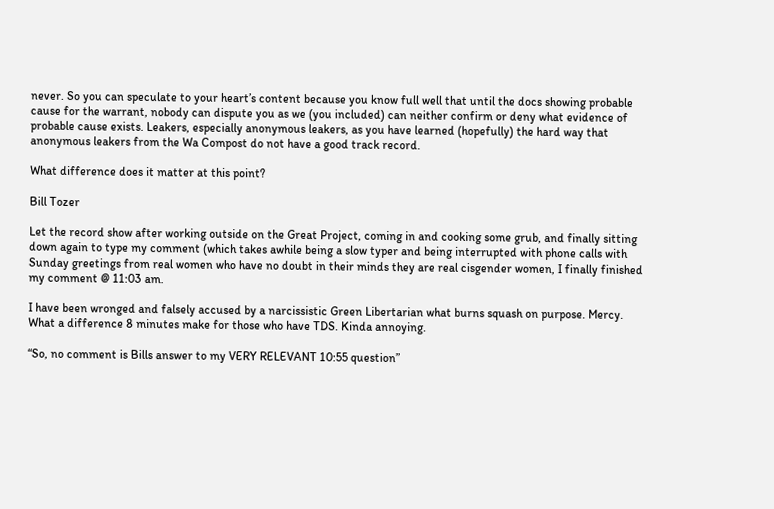never. So you can speculate to your heart’s content because you know full well that until the docs showing probable cause for the warrant, nobody can dispute you as we (you included) can neither confirm or deny what evidence of probable cause exists. Leakers, especially anonymous leakers, as you have learned (hopefully) the hard way that anonymous leakers from the Wa Compost do not have a good track record.

What difference does it matter at this point?

Bill Tozer

Let the record show after working outside on the Great Project, coming in and cooking some grub, and finally sitting down again to type my comment (which takes awhile being a slow typer and being interrupted with phone calls with Sunday greetings from real women who have no doubt in their minds they are real cisgender women, I finally finished my comment @ 11:03 am.

I have been wronged and falsely accused by a narcissistic Green Libertarian what burns squash on purpose. Mercy. What a difference 8 minutes make for those who have TDS. Kinda annoying.

“So, no comment is Bills answer to my VERY RELEVANT 10:55 question”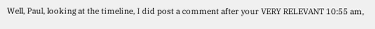Well, Paul, looking at the timeline, I did post a comment after your VERY RELEVANT 10:55 am,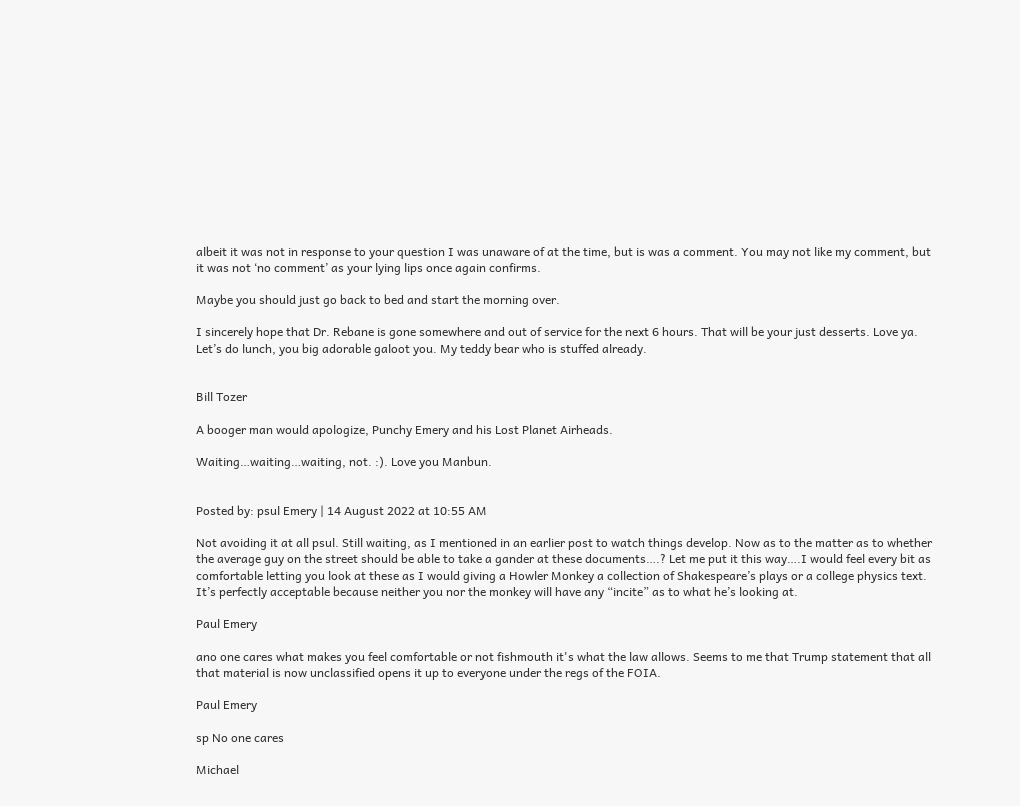albeit it was not in response to your question I was unaware of at the time, but is was a comment. You may not like my comment, but it was not ‘no comment’ as your lying lips once again confirms.

Maybe you should just go back to bed and start the morning over.

I sincerely hope that Dr. Rebane is gone somewhere and out of service for the next 6 hours. That will be your just desserts. Love ya. Let’s do lunch, you big adorable galoot you. My teddy bear who is stuffed already.


Bill Tozer

A booger man would apologize, Punchy Emery and his Lost Planet Airheads.

Waiting…waiting…waiting, not. :). Love you Manbun.


Posted by: psul Emery | 14 August 2022 at 10:55 AM

Not avoiding it at all psul. Still waiting, as I mentioned in an earlier post to watch things develop. Now as to the matter as to whether the average guy on the street should be able to take a gander at these documents….? Let me put it this way….I would feel every bit as comfortable letting you look at these as I would giving a Howler Monkey a collection of Shakespeare’s plays or a college physics text. It’s perfectly acceptable because neither you nor the monkey will have any “incite” as to what he’s looking at.

Paul Emery

ano one cares what makes you feel comfortable or not fishmouth it's what the law allows. Seems to me that Trump statement that all that material is now unclassified opens it up to everyone under the regs of the FOIA.

Paul Emery

sp No one cares

Michael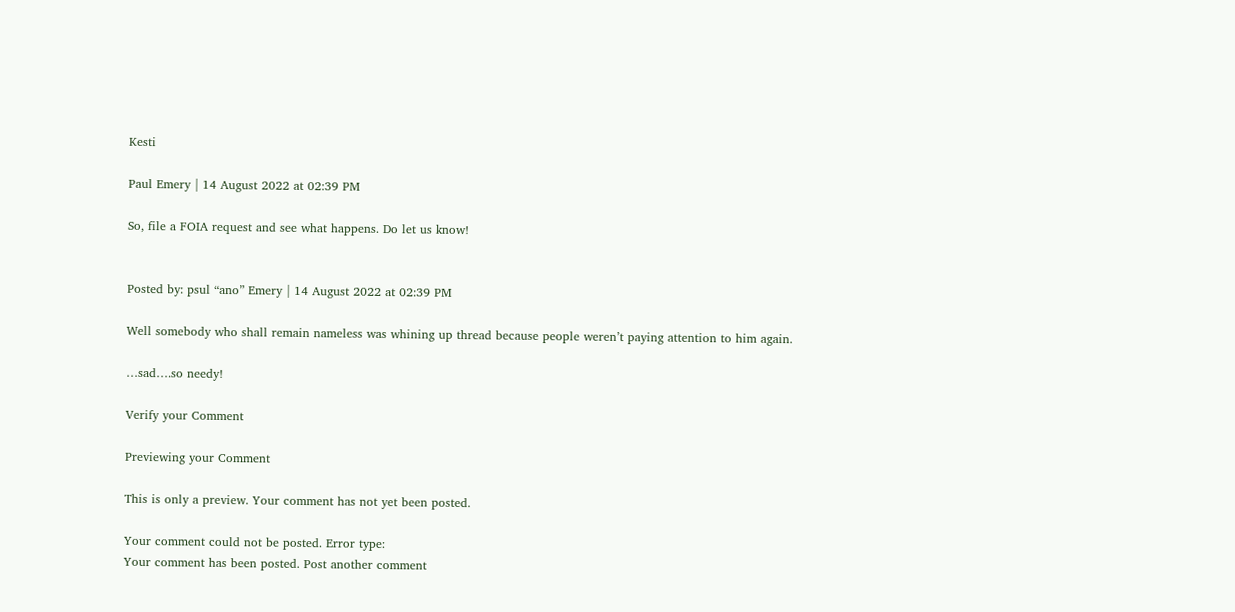Kesti

Paul Emery | 14 August 2022 at 02:39 PM

So, file a FOIA request and see what happens. Do let us know!


Posted by: psul “ano” Emery | 14 August 2022 at 02:39 PM

Well somebody who shall remain nameless was whining up thread because people weren’t paying attention to him again.

…sad….so needy!

Verify your Comment

Previewing your Comment

This is only a preview. Your comment has not yet been posted.

Your comment could not be posted. Error type:
Your comment has been posted. Post another comment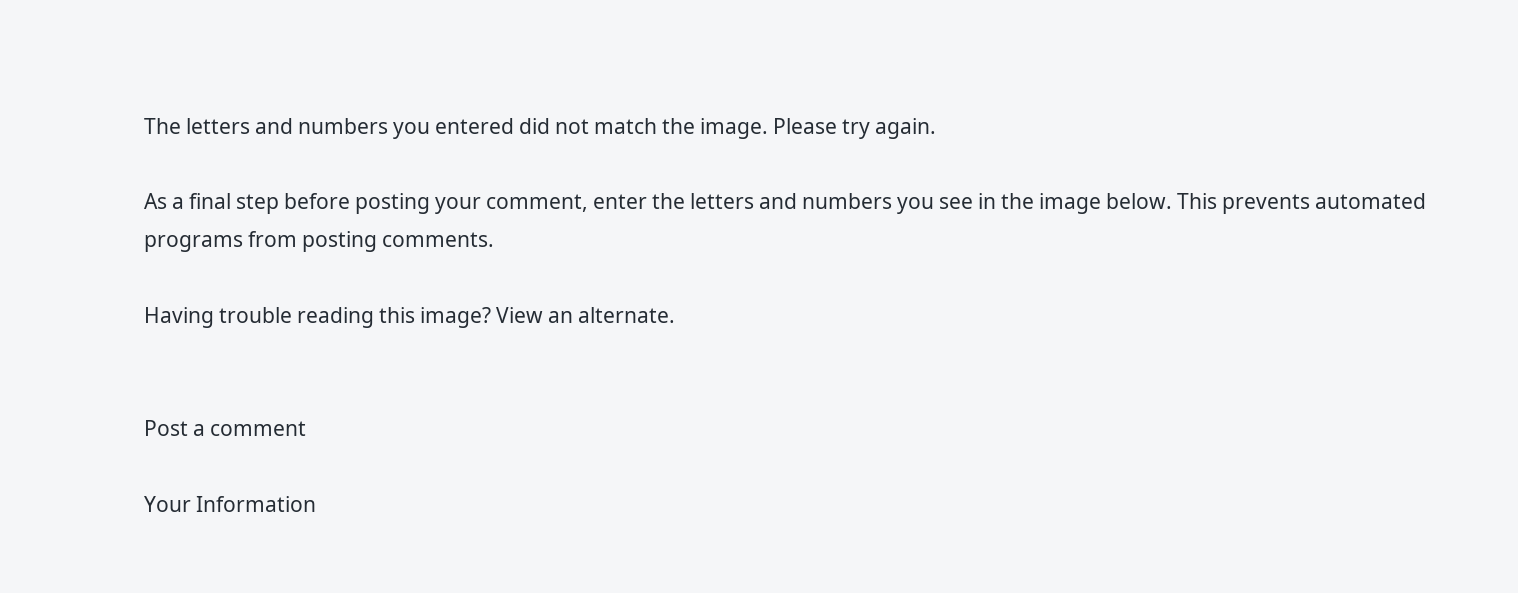The letters and numbers you entered did not match the image. Please try again.

As a final step before posting your comment, enter the letters and numbers you see in the image below. This prevents automated programs from posting comments.

Having trouble reading this image? View an alternate.


Post a comment

Your Information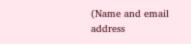(Name and email address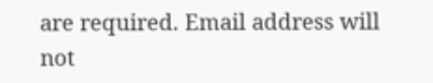are required. Email address will not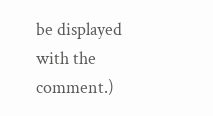be displayed with the comment.)